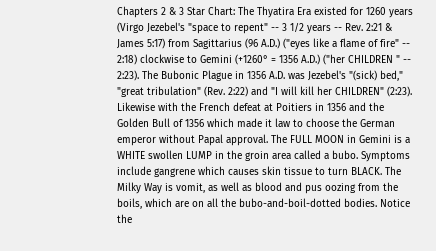Chapters 2 & 3 Star Chart: The Thyatira Era existed for 1260 years (Virgo Jezebel's "space to repent" -- 3 1/2 years -- Rev. 2:21 & James 5:17) from Sagittarius (96 A.D.) ("eyes like a flame of fire" -- 2:18) clockwise to Gemini (+1260° = 1356 A.D.) ("her CHILDREN " -- 2:23). The Bubonic Plague in 1356 A.D. was Jezebel's "(sick) bed," "great tribulation" (Rev. 2:22) and "I will kill her CHILDREN" (2:23). Likewise with the French defeat at Poitiers in 1356 and the Golden Bull of 1356 which made it law to choose the German emperor without Papal approval. The FULL MOON in Gemini is a WHITE swollen LUMP in the groin area called a bubo. Symptoms include gangrene which causes skin tissue to turn BLACK. The Milky Way is vomit, as well as blood and pus oozing from the boils, which are on all the bubo-and-boil-dotted bodies. Notice the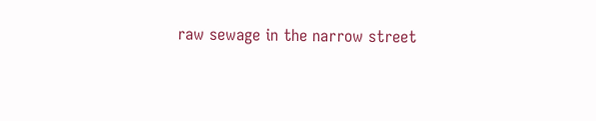raw sewage in the narrow street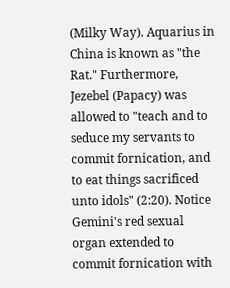(Milky Way). Aquarius in China is known as "the Rat." Furthermore, Jezebel (Papacy) was allowed to "teach and to seduce my servants to commit fornication, and to eat things sacrificed unto idols" (2:20). Notice Gemini's red sexual organ extended to commit fornication with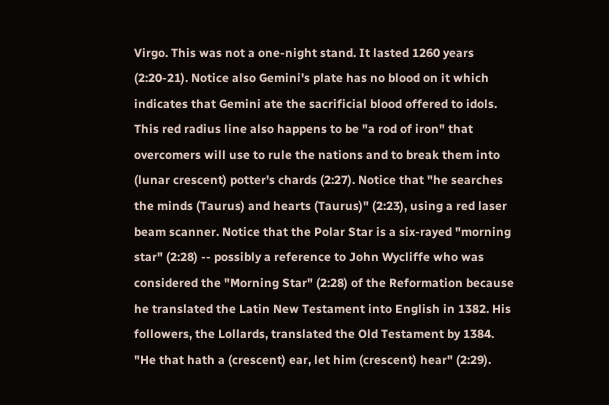Virgo. This was not a one-night stand. It lasted 1260 years (2:20-21). Notice also Gemini's plate has no blood on it which indicates that Gemini ate the sacrificial blood offered to idols. This red radius line also happens to be "a rod of iron" that overcomers will use to rule the nations and to break them into (lunar crescent) potter's chards (2:27). Notice that "he searches the minds (Taurus) and hearts (Taurus)" (2:23), using a red laser beam scanner. Notice that the Polar Star is a six-rayed "morning star" (2:28) -- possibly a reference to John Wycliffe who was considered the "Morning Star" (2:28) of the Reformation because he translated the Latin New Testament into English in 1382. His followers, the Lollards, translated the Old Testament by 1384. "He that hath a (crescent) ear, let him (crescent) hear" (2:29).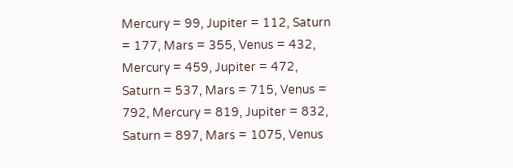Mercury = 99, Jupiter = 112, Saturn = 177, Mars = 355, Venus = 432, Mercury = 459, Jupiter = 472, Saturn = 537, Mars = 715, Venus = 792, Mercury = 819, Jupiter = 832, Saturn = 897, Mars = 1075, Venus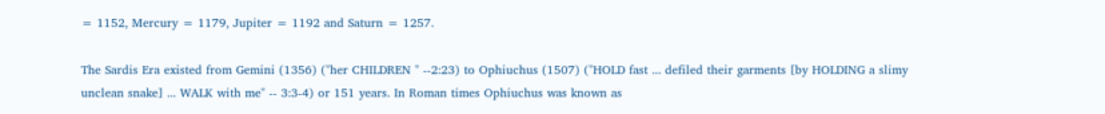= 1152, Mercury = 1179, Jupiter = 1192 and Saturn = 1257.

The Sardis Era existed from Gemini (1356) ("her CHILDREN " --2:23) to Ophiuchus (1507) ("HOLD fast ... defiled their garments [by HOLDING a slimy unclean snake] ... WALK with me" -- 3:3-4) or 151 years. In Roman times Ophiuchus was known as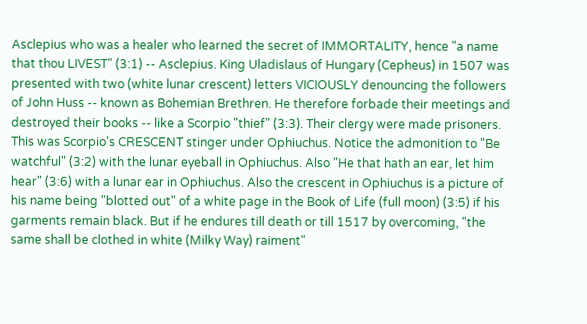Asclepius who was a healer who learned the secret of IMMORTALITY, hence "a name that thou LIVEST" (3:1) -- Asclepius. King Uladislaus of Hungary (Cepheus) in 1507 was presented with two (white lunar crescent) letters VICIOUSLY denouncing the followers of John Huss -- known as Bohemian Brethren. He therefore forbade their meetings and destroyed their books -- like a Scorpio "thief" (3:3). Their clergy were made prisoners. This was Scorpio's CRESCENT stinger under Ophiuchus. Notice the admonition to "Be watchful" (3:2) with the lunar eyeball in Ophiuchus. Also "He that hath an ear, let him hear" (3:6) with a lunar ear in Ophiuchus. Also the crescent in Ophiuchus is a picture of his name being "blotted out" of a white page in the Book of Life (full moon) (3:5) if his garments remain black. But if he endures till death or till 1517 by overcoming, "the same shall be clothed in white (Milky Way) raiment"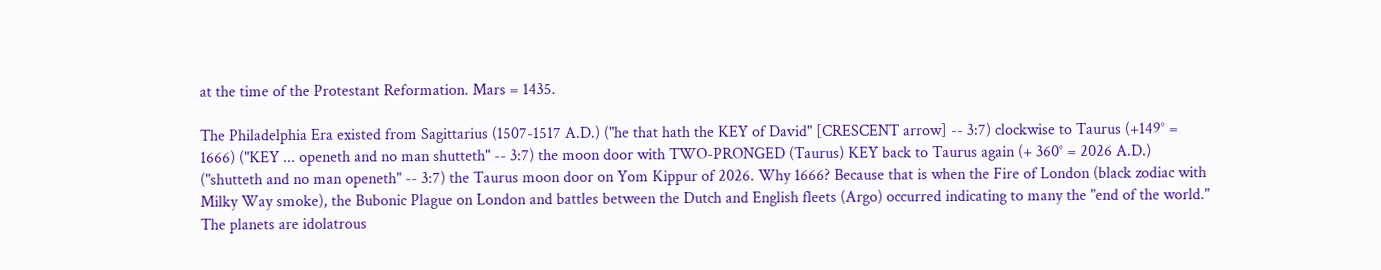at the time of the Protestant Reformation. Mars = 1435.

The Philadelphia Era existed from Sagittarius (1507-1517 A.D.) ("he that hath the KEY of David" [CRESCENT arrow] -- 3:7) clockwise to Taurus (+149° = 1666) ("KEY ... openeth and no man shutteth" -- 3:7) the moon door with TWO-PRONGED (Taurus) KEY back to Taurus again (+ 360° = 2026 A.D.) ("shutteth and no man openeth" -- 3:7) the Taurus moon door on Yom Kippur of 2026. Why 1666? Because that is when the Fire of London (black zodiac with Milky Way smoke), the Bubonic Plague on London and battles between the Dutch and English fleets (Argo) occurred indicating to many the "end of the world."
The planets are idolatrous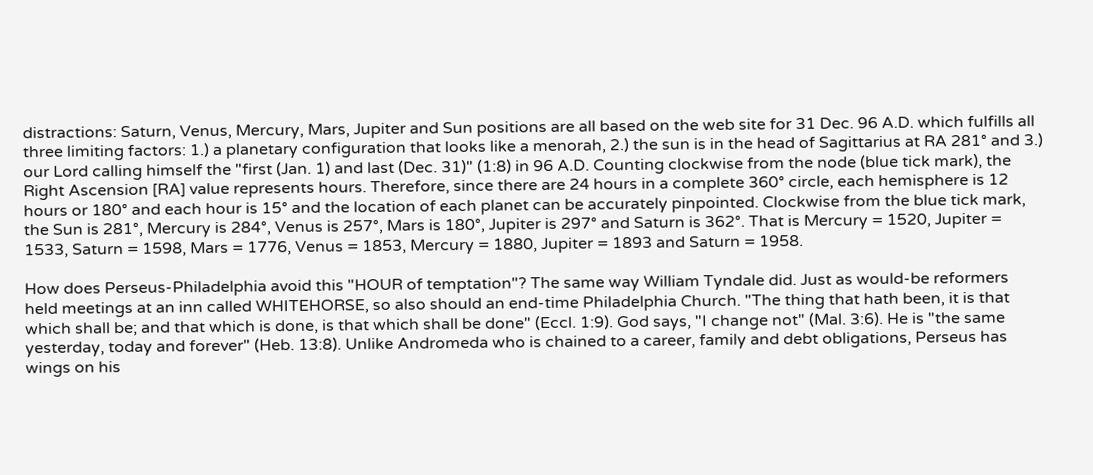distractions: Saturn, Venus, Mercury, Mars, Jupiter and Sun positions are all based on the web site for 31 Dec. 96 A.D. which fulfills all three limiting factors: 1.) a planetary configuration that looks like a menorah, 2.) the sun is in the head of Sagittarius at RA 281° and 3.) our Lord calling himself the "first (Jan. 1) and last (Dec. 31)" (1:8) in 96 A.D. Counting clockwise from the node (blue tick mark), the Right Ascension [RA] value represents hours. Therefore, since there are 24 hours in a complete 360° circle, each hemisphere is 12 hours or 180° and each hour is 15° and the location of each planet can be accurately pinpointed. Clockwise from the blue tick mark, the Sun is 281°, Mercury is 284°, Venus is 257°, Mars is 180°, Jupiter is 297° and Saturn is 362°. That is Mercury = 1520, Jupiter = 1533, Saturn = 1598, Mars = 1776, Venus = 1853, Mercury = 1880, Jupiter = 1893 and Saturn = 1958.

How does Perseus-Philadelphia avoid this "HOUR of temptation"? The same way William Tyndale did. Just as would-be reformers held meetings at an inn called WHITEHORSE, so also should an end-time Philadelphia Church. "The thing that hath been, it is that which shall be; and that which is done, is that which shall be done" (Eccl. 1:9). God says, "I change not" (Mal. 3:6). He is "the same yesterday, today and forever" (Heb. 13:8). Unlike Andromeda who is chained to a career, family and debt obligations, Perseus has wings on his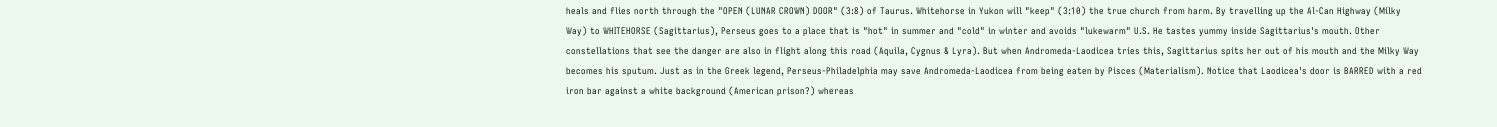heals and flies north through the "OPEN (LUNAR CROWN) DOOR" (3:8) of Taurus. Whitehorse in Yukon will "keep" (3:10) the true church from harm. By travelling up the Al-Can Highway (Milky Way) to WHITEHORSE (Sagittarius), Perseus goes to a place that is "hot" in summer and "cold" in winter and avoids "lukewarm" U.S. He tastes yummy inside Sagittarius's mouth. Other constellations that see the danger are also in flight along this road (Aquila, Cygnus & Lyra). But when Andromeda-Laodicea tries this, Sagittarius spits her out of his mouth and the Milky Way becomes his sputum. Just as in the Greek legend, Perseus-Philadelphia may save Andromeda-Laodicea from being eaten by Pisces (Materialism). Notice that Laodicea's door is BARRED with a red iron bar against a white background (American prison?) whereas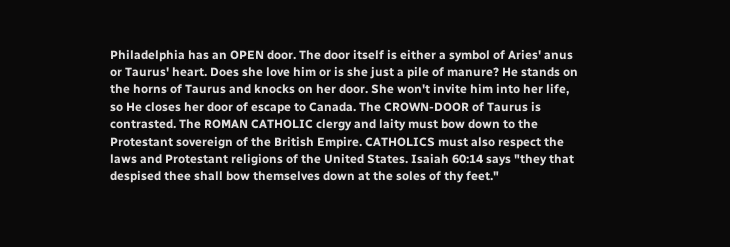Philadelphia has an OPEN door. The door itself is either a symbol of Aries' anus or Taurus' heart. Does she love him or is she just a pile of manure? He stands on the horns of Taurus and knocks on her door. She won't invite him into her life, so He closes her door of escape to Canada. The CROWN-DOOR of Taurus is contrasted. The ROMAN CATHOLIC clergy and laity must bow down to the Protestant sovereign of the British Empire. CATHOLICS must also respect the laws and Protestant religions of the United States. Isaiah 60:14 says "they that despised thee shall bow themselves down at the soles of thy feet."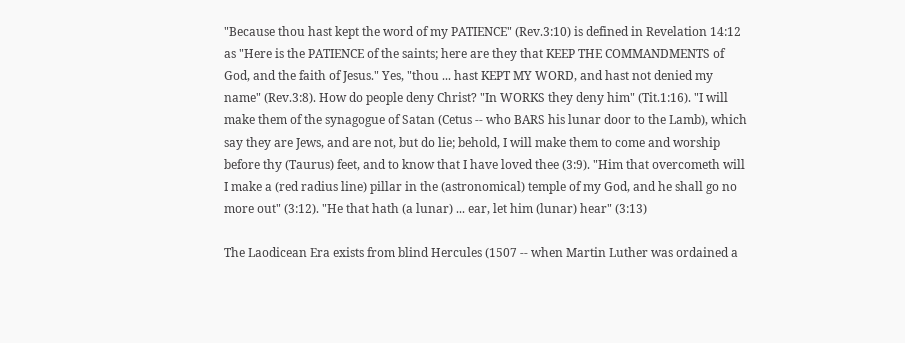"Because thou hast kept the word of my PATIENCE" (Rev.3:10) is defined in Revelation 14:12 as "Here is the PATIENCE of the saints; here are they that KEEP THE COMMANDMENTS of God, and the faith of Jesus." Yes, "thou ... hast KEPT MY WORD, and hast not denied my name" (Rev.3:8). How do people deny Christ? "In WORKS they deny him" (Tit.1:16). "I will make them of the synagogue of Satan (Cetus -- who BARS his lunar door to the Lamb), which say they are Jews, and are not, but do lie; behold, I will make them to come and worship before thy (Taurus) feet, and to know that I have loved thee (3:9). "Him that overcometh will I make a (red radius line) pillar in the (astronomical) temple of my God, and he shall go no more out" (3:12). "He that hath (a lunar) ... ear, let him (lunar) hear" (3:13)

The Laodicean Era exists from blind Hercules (1507 -- when Martin Luther was ordained a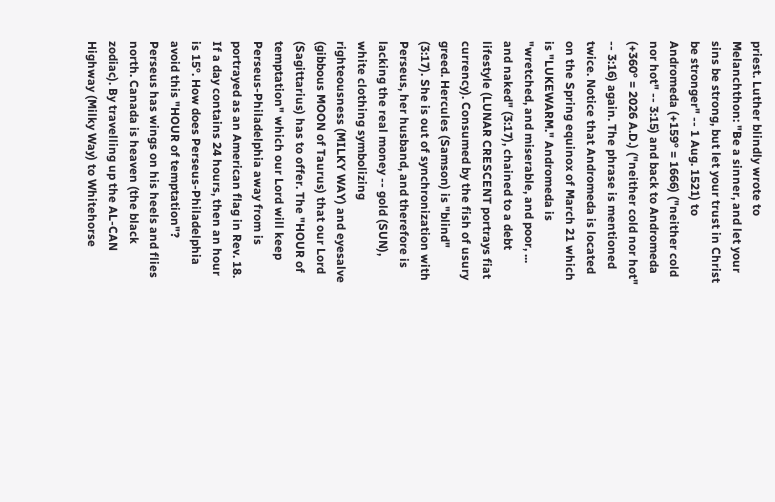priest. Luther blindly wrote to Melanchthon: "Be a sinner, and let your sins be strong, but let your trust in Christ be stronger" -- 1 Aug. 1521) to Andromeda (+159° = 1666) ("neither cold nor hot" -- 3:15) and back to Andromeda (+360° = 2026 A.D.) ("neither cold nor hot" -- 3:16) again. The phrase is mentioned twice. Notice that Andromeda is located on the Spring equinox of March 21 which is "LUKEWARM." Andromeda is "wretched, and miserable, and poor, ... and naked" (3:17), chained to a debt lifestyle (LUNAR CRESCENT portrays fiat currency). Consumed by the fish of usury greed. Hercules (Samson) is "blind" (3:17). She is out of synchronization with Perseus, her husband, and therefore is lacking the real money -- gold (SUN), white clothing symbolizing righteousness (MILKY WAY) and eyesalve (gibbous MOON of Taurus) that our Lord (Sagittarius) has to offer. The "HOUR of temptation" which our Lord will keep Perseus-Philadelphia away from is portrayed as an American flag in Rev. 18. If a day contains 24 hours, then an hour is 15°. How does Perseus-Philadelphia avoid this "HOUR of temptation"? Perseus has wings on his heels and flies north. Canada is heaven (the black zodiac). By travelling up the AL-CAN Highway (Milky Way) to Whitehorse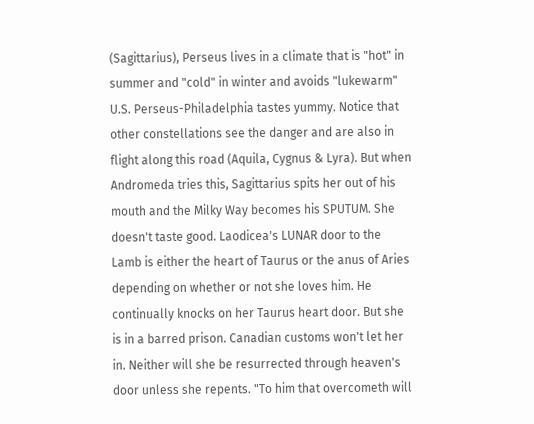(Sagittarius), Perseus lives in a climate that is "hot" in summer and "cold" in winter and avoids "lukewarm" U.S. Perseus-Philadelphia tastes yummy. Notice that other constellations see the danger and are also in flight along this road (Aquila, Cygnus & Lyra). But when Andromeda tries this, Sagittarius spits her out of his mouth and the Milky Way becomes his SPUTUM. She doesn't taste good. Laodicea's LUNAR door to the Lamb is either the heart of Taurus or the anus of Aries depending on whether or not she loves him. He continually knocks on her Taurus heart door. But she is in a barred prison. Canadian customs won't let her in. Neither will she be resurrected through heaven's door unless she repents. "To him that overcometh will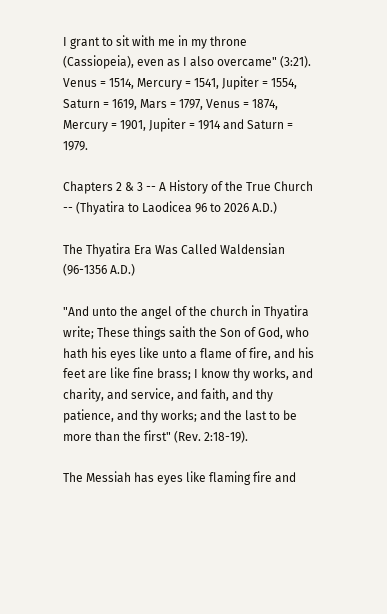I grant to sit with me in my throne (Cassiopeia), even as I also overcame" (3:21). Venus = 1514, Mercury = 1541, Jupiter = 1554, Saturn = 1619, Mars = 1797, Venus = 1874, Mercury = 1901, Jupiter = 1914 and Saturn = 1979.

Chapters 2 & 3 -- A History of the True Church -- (Thyatira to Laodicea 96 to 2026 A.D.)

The Thyatira Era Was Called Waldensian
(96-1356 A.D.)

"And unto the angel of the church in Thyatira write; These things saith the Son of God, who hath his eyes like unto a flame of fire, and his feet are like fine brass; I know thy works, and charity, and service, and faith, and thy patience, and thy works; and the last to be more than the first" (Rev. 2:18-19).

The Messiah has eyes like flaming fire and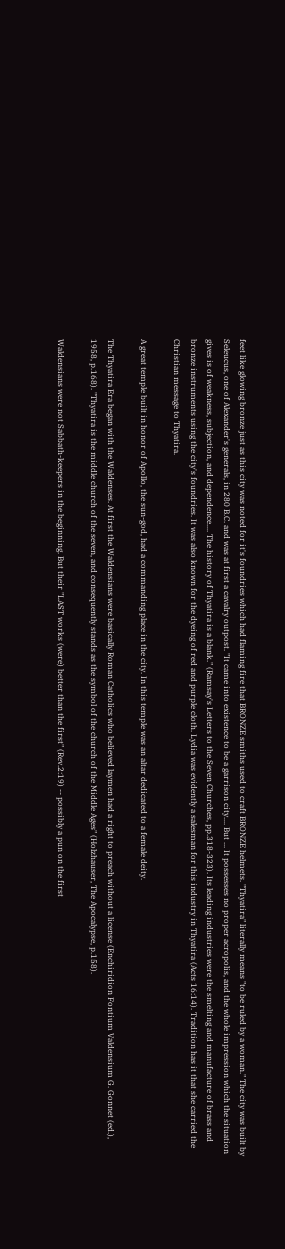feet like glowing bronze just as this city was noted for it's foundries which had flaming fire that BRONZE smiths used to craft BRONZE helmets. "Thyatira" literally means "to be ruled by a woman." The city was built by Seleucus, one of Alexander's generals, in 280 B.C. and was at first a cavalry outpost. "It came into existence to be a garrison city.... But ... It possesses no proper acropolis, and the whole impression which the situation gives is of weakness, subjection, and dependence.... The history of Thyatira is a blank." (Ramsay's Letters to the Seven Churches, pp.318-323). Its leading industries were the smelting and manufacture of brass and bronze instruments using the city's foundries. It was also known for the dyeing of red and purple cloth. Lydia was evidently a salesman for this industry in Thyatira (Acts 16:14). Tradition has it that she carried the Christian message to Thyatira.

A great temple built in honor of Apollo, the sun-god, had a commanding place in the city. In this temple was an altar dedicated to a female deity.

The Thyatira Era began with the Waldenses. At first the Waldensians were basically Roman Catholics who believed laymen had a right to preach without a license (Enchiridion Fontium Valdensium G. Gonnet (ed.), 1958, p.168). "Thyatira is the middle church of the seven, and consequently stands as the symbol of the church of the Middle Ages" (Holzhauser, The Apocalypse, p.158).

Waldensians were not Sabbath-keepers in the beginning. But their "LAST works (were) better than the first" (Rev.2:19) -- possibly a pun on the first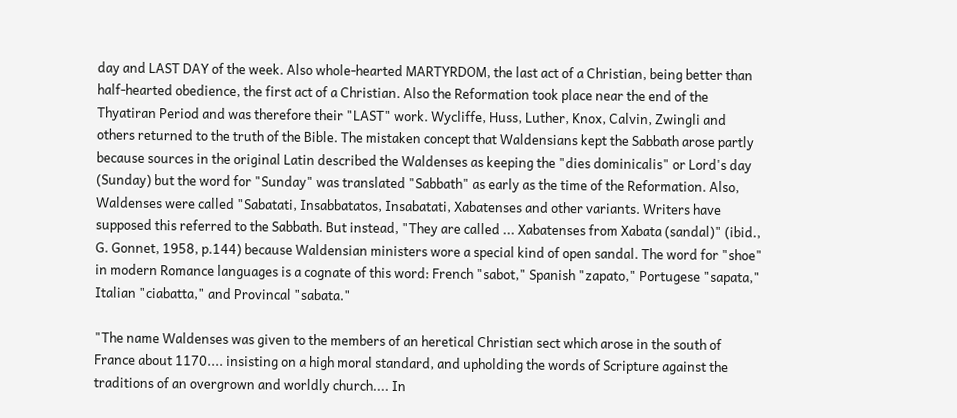day and LAST DAY of the week. Also whole-hearted MARTYRDOM, the last act of a Christian, being better than half-hearted obedience, the first act of a Christian. Also the Reformation took place near the end of the Thyatiran Period and was therefore their "LAST" work. Wycliffe, Huss, Luther, Knox, Calvin, Zwingli and others returned to the truth of the Bible. The mistaken concept that Waldensians kept the Sabbath arose partly because sources in the original Latin described the Waldenses as keeping the "dies dominicalis" or Lord's day (Sunday) but the word for "Sunday" was translated "Sabbath" as early as the time of the Reformation. Also, Waldenses were called "Sabatati, Insabbatatos, Insabatati, Xabatenses and other variants. Writers have supposed this referred to the Sabbath. But instead, "They are called ... Xabatenses from Xabata (sandal)" (ibid., G. Gonnet, 1958, p.144) because Waldensian ministers wore a special kind of open sandal. The word for "shoe" in modern Romance languages is a cognate of this word: French "sabot," Spanish "zapato," Portugese "sapata," Italian "ciabatta," and Provincal "sabata."

"The name Waldenses was given to the members of an heretical Christian sect which arose in the south of France about 1170.... insisting on a high moral standard, and upholding the words of Scripture against the traditions of an overgrown and worldly church.... In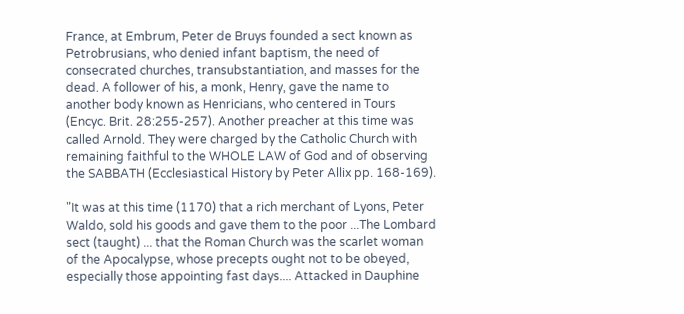France, at Embrum, Peter de Bruys founded a sect known as Petrobrusians, who denied infant baptism, the need of consecrated churches, transubstantiation, and masses for the dead. A follower of his, a monk, Henry, gave the name to another body known as Henricians, who centered in Tours (Encyc. Brit. 28:255-257). Another preacher at this time was called Arnold. They were charged by the Catholic Church with remaining faithful to the WHOLE LAW of God and of observing the SABBATH (Ecclesiastical History by Peter Allix pp. 168-169).

"It was at this time (1170) that a rich merchant of Lyons, Peter Waldo, sold his goods and gave them to the poor ...The Lombard sect (taught) ... that the Roman Church was the scarlet woman of the Apocalypse, whose precepts ought not to be obeyed, especially those appointing fast days.... Attacked in Dauphine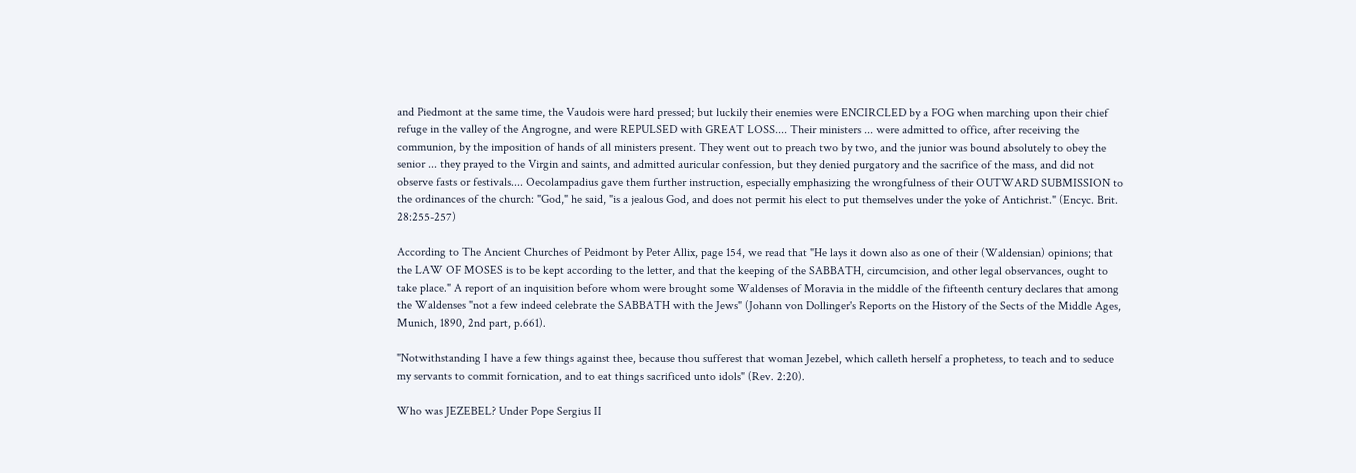and Piedmont at the same time, the Vaudois were hard pressed; but luckily their enemies were ENCIRCLED by a FOG when marching upon their chief refuge in the valley of the Angrogne, and were REPULSED with GREAT LOSS.... Their ministers ... were admitted to office, after receiving the communion, by the imposition of hands of all ministers present. They went out to preach two by two, and the junior was bound absolutely to obey the senior ... they prayed to the Virgin and saints, and admitted auricular confession, but they denied purgatory and the sacrifice of the mass, and did not observe fasts or festivals.... Oecolampadius gave them further instruction, especially emphasizing the wrongfulness of their OUTWARD SUBMISSION to the ordinances of the church: "God," he said, "is a jealous God, and does not permit his elect to put themselves under the yoke of Antichrist." (Encyc. Brit. 28:255-257)

According to The Ancient Churches of Peidmont by Peter Allix, page 154, we read that "He lays it down also as one of their (Waldensian) opinions; that the LAW OF MOSES is to be kept according to the letter, and that the keeping of the SABBATH, circumcision, and other legal observances, ought to take place." A report of an inquisition before whom were brought some Waldenses of Moravia in the middle of the fifteenth century declares that among the Waldenses "not a few indeed celebrate the SABBATH with the Jews" (Johann von Dollinger's Reports on the History of the Sects of the Middle Ages, Munich, 1890, 2nd part, p.661).

"Notwithstanding I have a few things against thee, because thou sufferest that woman Jezebel, which calleth herself a prophetess, to teach and to seduce my servants to commit fornication, and to eat things sacrificed unto idols" (Rev. 2:20).

Who was JEZEBEL? Under Pope Sergius II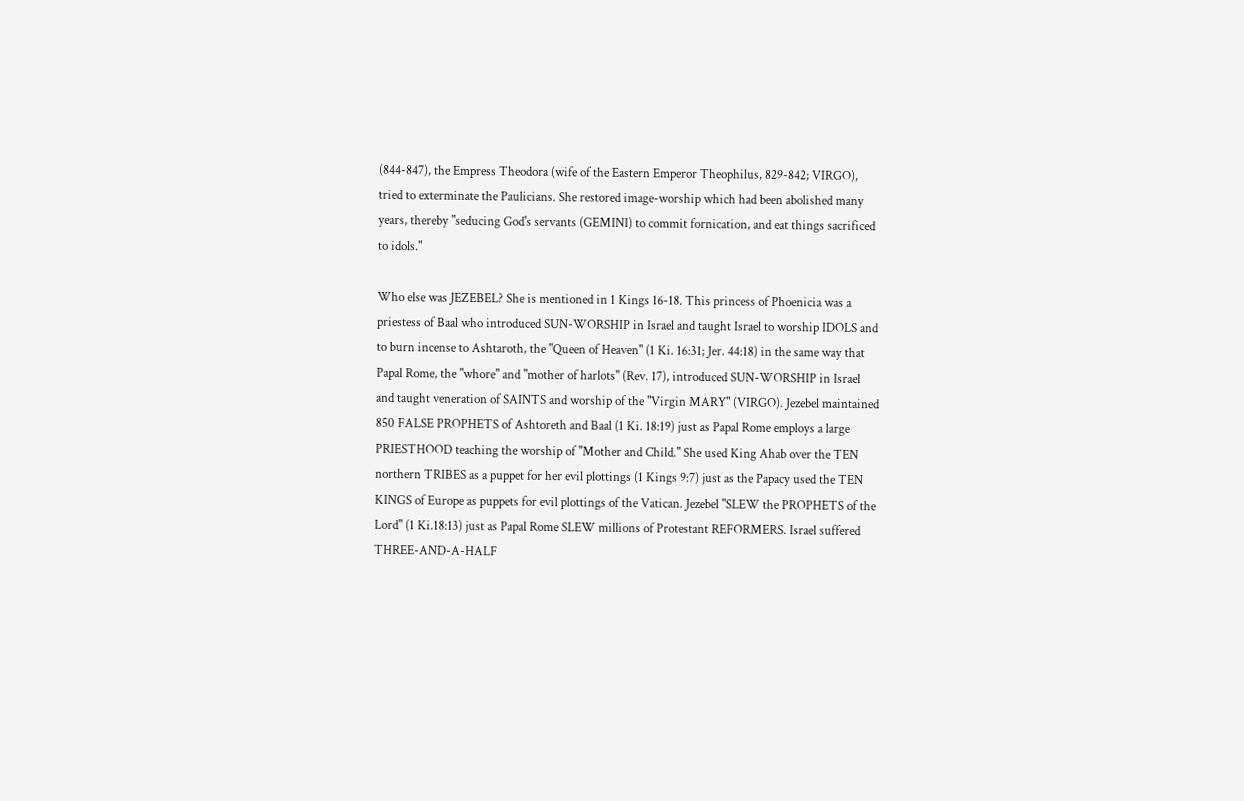(844-847), the Empress Theodora (wife of the Eastern Emperor Theophilus, 829-842; VIRGO), tried to exterminate the Paulicians. She restored image-worship which had been abolished many years, thereby "seducing God's servants (GEMINI) to commit fornication, and eat things sacrificed to idols."

Who else was JEZEBEL? She is mentioned in 1 Kings 16-18. This princess of Phoenicia was a priestess of Baal who introduced SUN-WORSHIP in Israel and taught Israel to worship IDOLS and to burn incense to Ashtaroth, the "Queen of Heaven" (1 Ki. 16:31; Jer. 44:18) in the same way that Papal Rome, the "whore" and "mother of harlots" (Rev. 17), introduced SUN-WORSHIP in Israel and taught veneration of SAINTS and worship of the "Virgin MARY" (VIRGO). Jezebel maintained 850 FALSE PROPHETS of Ashtoreth and Baal (1 Ki. 18:19) just as Papal Rome employs a large PRIESTHOOD teaching the worship of "Mother and Child." She used King Ahab over the TEN northern TRIBES as a puppet for her evil plottings (1 Kings 9:7) just as the Papacy used the TEN KINGS of Europe as puppets for evil plottings of the Vatican. Jezebel "SLEW the PROPHETS of the Lord" (1 Ki.18:13) just as Papal Rome SLEW millions of Protestant REFORMERS. Israel suffered THREE-AND-A-HALF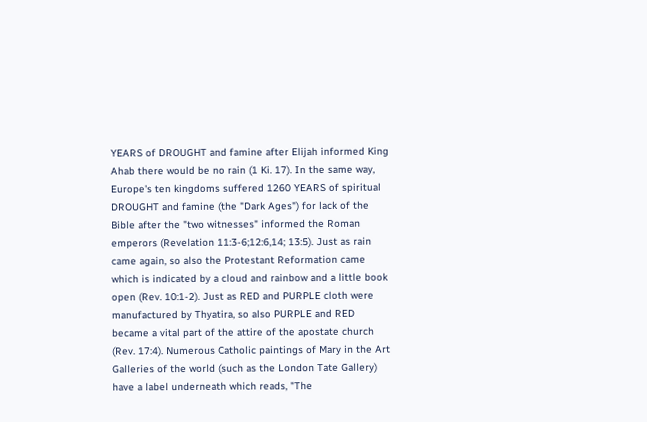YEARS of DROUGHT and famine after Elijah informed King Ahab there would be no rain (1 Ki. 17). In the same way, Europe's ten kingdoms suffered 1260 YEARS of spiritual DROUGHT and famine (the "Dark Ages") for lack of the Bible after the "two witnesses" informed the Roman emperors (Revelation 11:3-6;12:6,14; 13:5). Just as rain came again, so also the Protestant Reformation came which is indicated by a cloud and rainbow and a little book open (Rev. 10:1-2). Just as RED and PURPLE cloth were manufactured by Thyatira, so also PURPLE and RED became a vital part of the attire of the apostate church (Rev. 17:4). Numerous Catholic paintings of Mary in the Art Galleries of the world (such as the London Tate Gallery) have a label underneath which reads, "The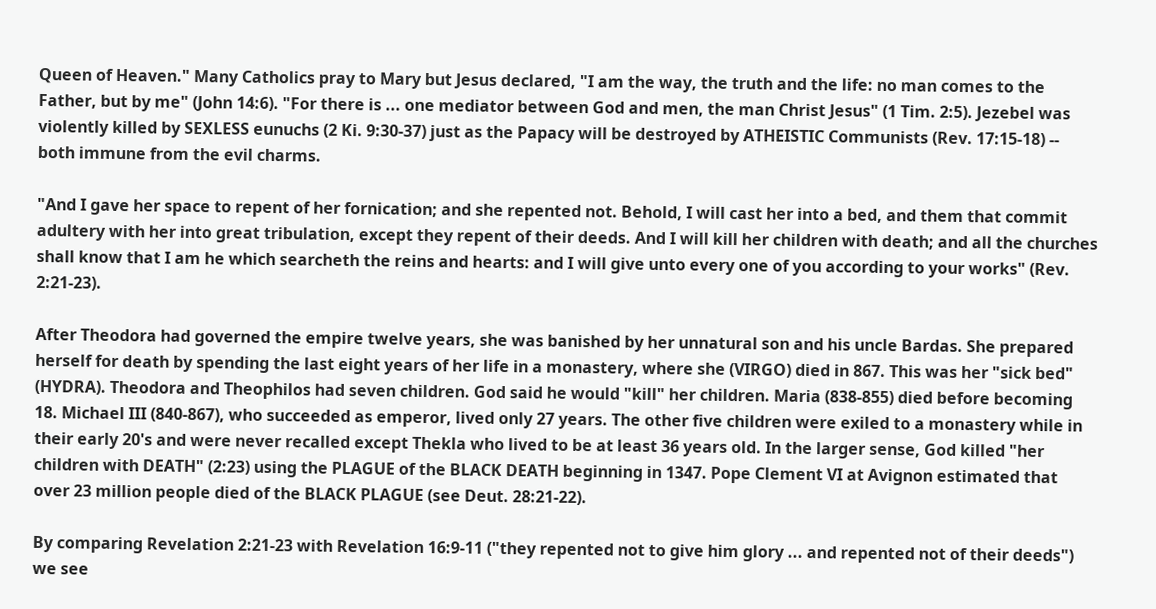Queen of Heaven." Many Catholics pray to Mary but Jesus declared, "I am the way, the truth and the life: no man comes to the Father, but by me" (John 14:6). "For there is ... one mediator between God and men, the man Christ Jesus" (1 Tim. 2:5). Jezebel was violently killed by SEXLESS eunuchs (2 Ki. 9:30-37) just as the Papacy will be destroyed by ATHEISTIC Communists (Rev. 17:15-18) -- both immune from the evil charms.

"And I gave her space to repent of her fornication; and she repented not. Behold, I will cast her into a bed, and them that commit adultery with her into great tribulation, except they repent of their deeds. And I will kill her children with death; and all the churches shall know that I am he which searcheth the reins and hearts: and I will give unto every one of you according to your works" (Rev. 2:21-23).

After Theodora had governed the empire twelve years, she was banished by her unnatural son and his uncle Bardas. She prepared herself for death by spending the last eight years of her life in a monastery, where she (VIRGO) died in 867. This was her "sick bed" (HYDRA). Theodora and Theophilos had seven children. God said he would "kill" her children. Maria (838-855) died before becoming 18. Michael III (840-867), who succeeded as emperor, lived only 27 years. The other five children were exiled to a monastery while in their early 20's and were never recalled except Thekla who lived to be at least 36 years old. In the larger sense, God killed "her children with DEATH" (2:23) using the PLAGUE of the BLACK DEATH beginning in 1347. Pope Clement VI at Avignon estimated that over 23 million people died of the BLACK PLAGUE (see Deut. 28:21-22).

By comparing Revelation 2:21-23 with Revelation 16:9-11 ("they repented not to give him glory ... and repented not of their deeds") we see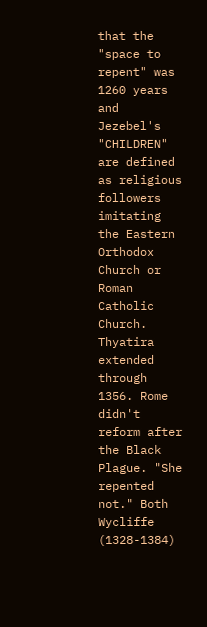that the "space to repent" was 1260 years and Jezebel's "CHILDREN" are defined as religious followers imitating the Eastern Orthodox Church or Roman Catholic Church. Thyatira extended through 1356. Rome didn't reform after the Black Plague. "She repented not." Both Wycliffe (1328-1384)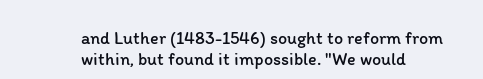and Luther (1483-1546) sought to reform from within, but found it impossible. "We would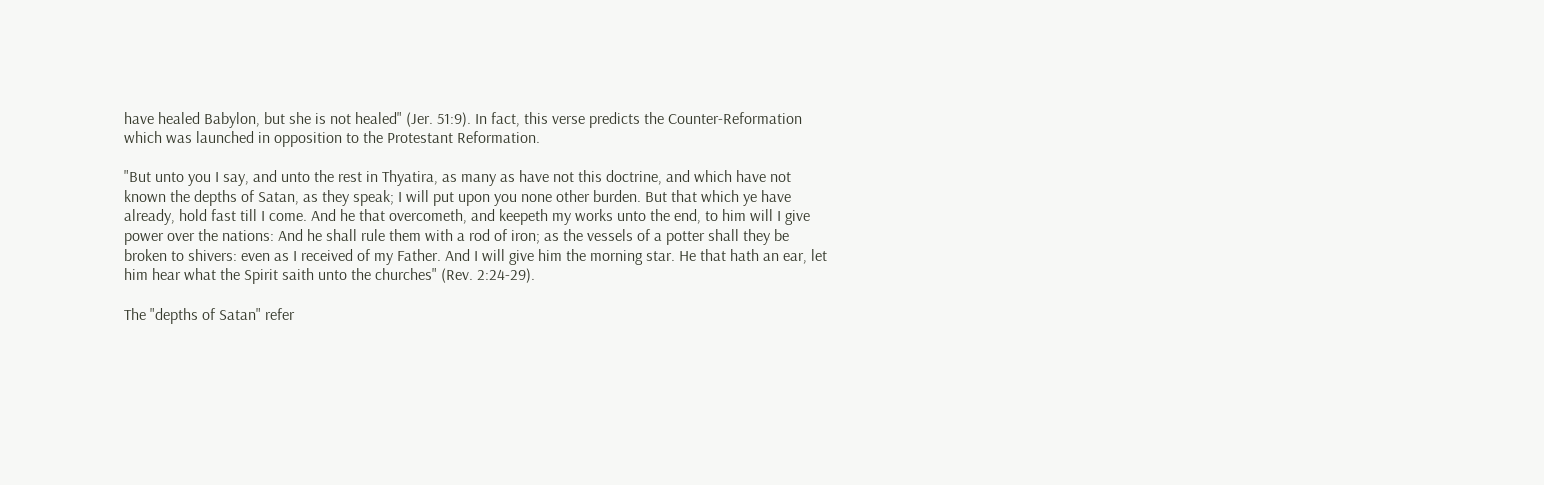have healed Babylon, but she is not healed" (Jer. 51:9). In fact, this verse predicts the Counter-Reformation which was launched in opposition to the Protestant Reformation.

"But unto you I say, and unto the rest in Thyatira, as many as have not this doctrine, and which have not known the depths of Satan, as they speak; I will put upon you none other burden. But that which ye have already, hold fast till I come. And he that overcometh, and keepeth my works unto the end, to him will I give power over the nations: And he shall rule them with a rod of iron; as the vessels of a potter shall they be broken to shivers: even as I received of my Father. And I will give him the morning star. He that hath an ear, let him hear what the Spirit saith unto the churches" (Rev. 2:24-29).

The "depths of Satan" refer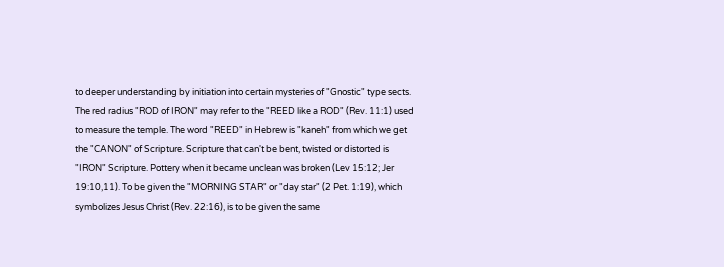to deeper understanding by initiation into certain mysteries of "Gnostic" type sects. The red radius "ROD of IRON" may refer to the "REED like a ROD" (Rev. 11:1) used to measure the temple. The word "REED" in Hebrew is "kaneh" from which we get the "CANON" of Scripture. Scripture that can't be bent, twisted or distorted is "IRON" Scripture. Pottery when it became unclean was broken (Lev 15:12; Jer 19:10,11). To be given the "MORNING STAR" or "day star" (2 Pet. 1:19), which symbolizes Jesus Christ (Rev. 22:16), is to be given the same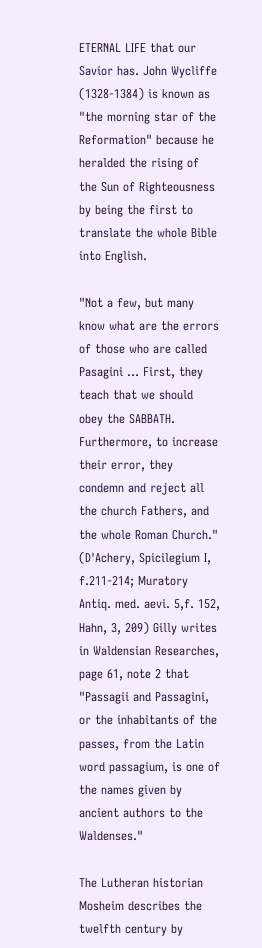ETERNAL LIFE that our Savior has. John Wycliffe (1328-1384) is known as "the morning star of the Reformation" because he heralded the rising of the Sun of Righteousness by being the first to translate the whole Bible into English.

"Not a few, but many know what are the errors of those who are called Pasagini ... First, they teach that we should obey the SABBATH. Furthermore, to increase their error, they condemn and reject all the church Fathers, and the whole Roman Church." (D'Achery, Spicilegium I, f.211-214; Muratory Antiq. med. aevi. 5,f. 152, Hahn, 3, 209) Gilly writes in Waldensian Researches, page 61, note 2 that "Passagii and Passagini, or the inhabitants of the passes, from the Latin word passagium, is one of the names given by ancient authors to the Waldenses."

The Lutheran historian Mosheim describes the twelfth century by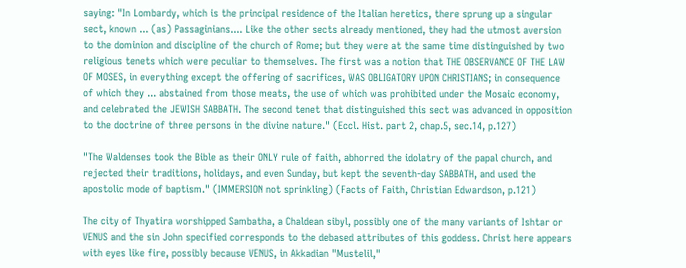saying: "In Lombardy, which is the principal residence of the Italian heretics, there sprung up a singular sect, known ... (as) Passaginians.... Like the other sects already mentioned, they had the utmost aversion to the dominion and discipline of the church of Rome; but they were at the same time distinguished by two religious tenets which were peculiar to themselves. The first was a notion that THE OBSERVANCE OF THE LAW OF MOSES, in everything except the offering of sacrifices, WAS OBLIGATORY UPON CHRISTIANS; in consequence of which they ... abstained from those meats, the use of which was prohibited under the Mosaic economy, and celebrated the JEWISH SABBATH. The second tenet that distinguished this sect was advanced in opposition to the doctrine of three persons in the divine nature." (Eccl. Hist. part 2, chap.5, sec.14, p.127)

"The Waldenses took the Bible as their ONLY rule of faith, abhorred the idolatry of the papal church, and rejected their traditions, holidays, and even Sunday, but kept the seventh-day SABBATH, and used the apostolic mode of baptism." (IMMERSION not sprinkling) (Facts of Faith, Christian Edwardson, p.121)

The city of Thyatira worshipped Sambatha, a Chaldean sibyl, possibly one of the many variants of Ishtar or VENUS and the sin John specified corresponds to the debased attributes of this goddess. Christ here appears with eyes like fire, possibly because VENUS, in Akkadian "Mustelil,"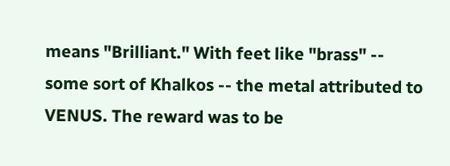means "Brilliant." With feet like "brass" -- some sort of Khalkos -- the metal attributed to VENUS. The reward was to be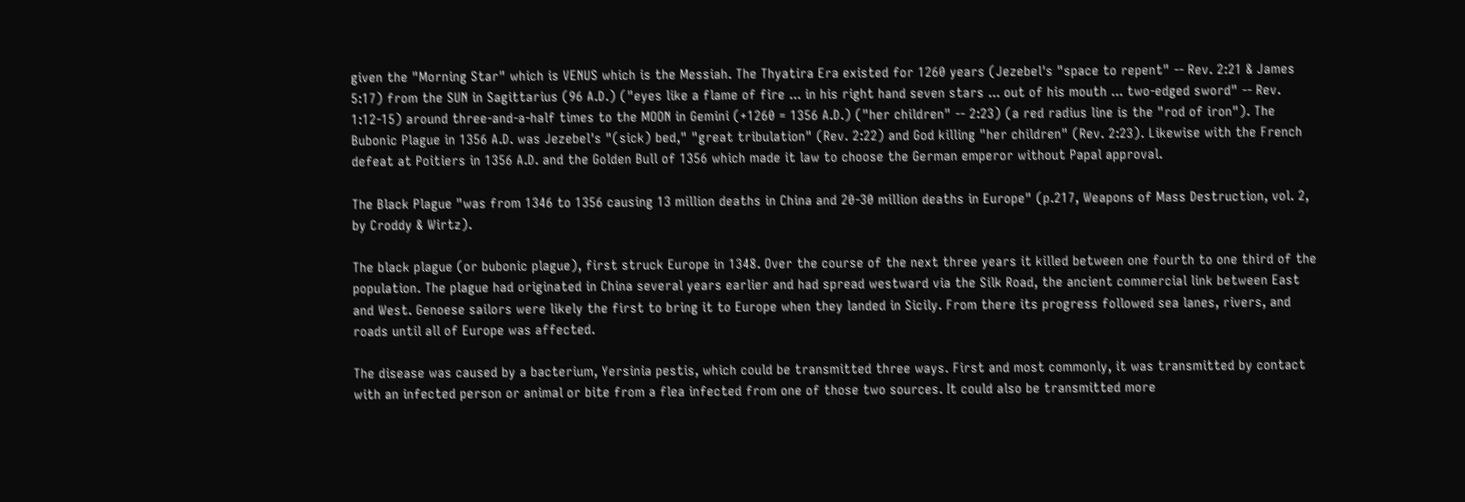given the "Morning Star" which is VENUS which is the Messiah. The Thyatira Era existed for 1260 years (Jezebel's "space to repent" -- Rev. 2:21 & James 5:17) from the SUN in Sagittarius (96 A.D.) ("eyes like a flame of fire ... in his right hand seven stars ... out of his mouth ... two-edged sword" -- Rev. 1:12-15) around three-and-a-half times to the MOON in Gemini (+1260 = 1356 A.D.) ("her children" -- 2:23) (a red radius line is the "rod of iron"). The Bubonic Plague in 1356 A.D. was Jezebel's "(sick) bed," "great tribulation" (Rev. 2:22) and God killing "her children" (Rev. 2:23). Likewise with the French defeat at Poitiers in 1356 A.D. and the Golden Bull of 1356 which made it law to choose the German emperor without Papal approval.

The Black Plague "was from 1346 to 1356 causing 13 million deaths in China and 20-30 million deaths in Europe" (p.217, Weapons of Mass Destruction, vol. 2, by Croddy & Wirtz).

The black plague (or bubonic plague), first struck Europe in 1348. Over the course of the next three years it killed between one fourth to one third of the population. The plague had originated in China several years earlier and had spread westward via the Silk Road, the ancient commercial link between East and West. Genoese sailors were likely the first to bring it to Europe when they landed in Sicily. From there its progress followed sea lanes, rivers, and roads until all of Europe was affected.

The disease was caused by a bacterium, Yersinia pestis, which could be transmitted three ways. First and most commonly, it was transmitted by contact with an infected person or animal or bite from a flea infected from one of those two sources. It could also be transmitted more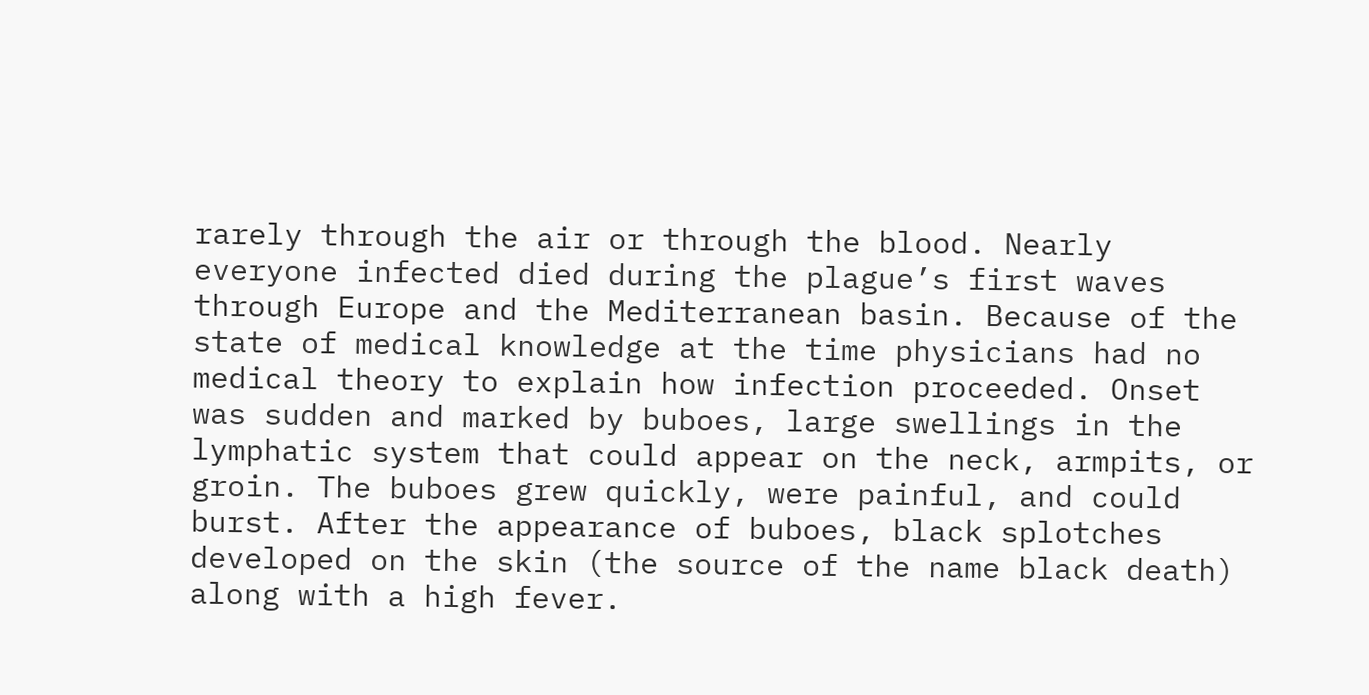rarely through the air or through the blood. Nearly everyone infected died during the plague’s first waves through Europe and the Mediterranean basin. Because of the state of medical knowledge at the time physicians had no medical theory to explain how infection proceeded. Onset was sudden and marked by buboes, large swellings in the lymphatic system that could appear on the neck, armpits, or groin. The buboes grew quickly, were painful, and could burst. After the appearance of buboes, black splotches developed on the skin (the source of the name black death) along with a high fever.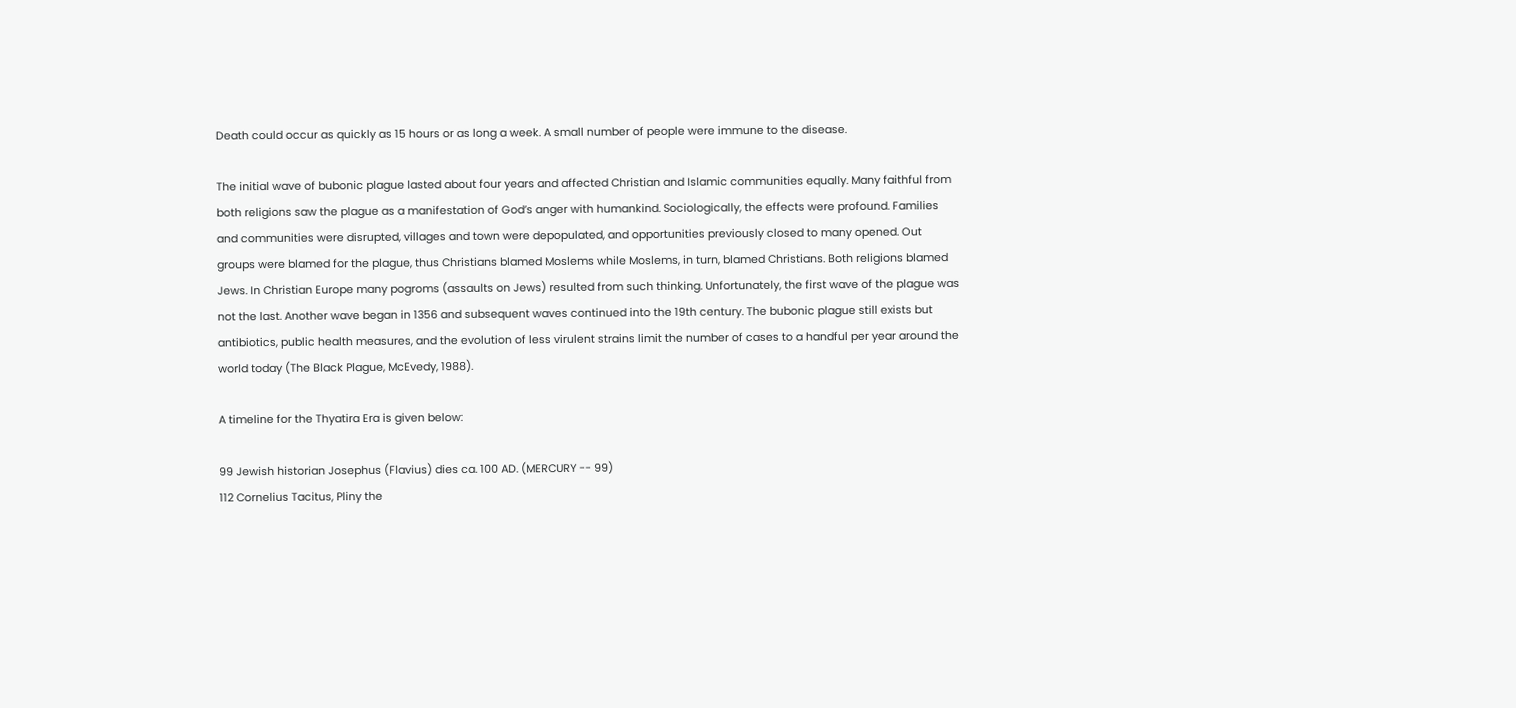Death could occur as quickly as 15 hours or as long a week. A small number of people were immune to the disease.

The initial wave of bubonic plague lasted about four years and affected Christian and Islamic communities equally. Many faithful from both religions saw the plague as a manifestation of God’s anger with humankind. Sociologically, the effects were profound. Families and communities were disrupted, villages and town were depopulated, and opportunities previously closed to many opened. Out groups were blamed for the plague, thus Christians blamed Moslems while Moslems, in turn, blamed Christians. Both religions blamed Jews. In Christian Europe many pogroms (assaults on Jews) resulted from such thinking. Unfortunately, the first wave of the plague was not the last. Another wave began in 1356 and subsequent waves continued into the 19th century. The bubonic plague still exists but antibiotics, public health measures, and the evolution of less virulent strains limit the number of cases to a handful per year around the world today (The Black Plague, McEvedy, 1988).

A timeline for the Thyatira Era is given below:

99 Jewish historian Josephus (Flavius) dies ca. 100 AD. (MERCURY -- 99)
112 Cornelius Tacitus, Pliny the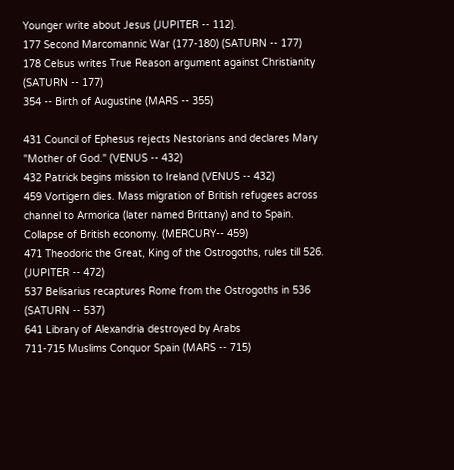Younger write about Jesus (JUPITER -- 112).
177 Second Marcomannic War (177-180) (SATURN -- 177)
178 Celsus writes True Reason argument against Christianity (SATURN -- 177)
354 -- Birth of Augustine (MARS -- 355)

431 Council of Ephesus rejects Nestorians and declares Mary "Mother of God." (VENUS -- 432)
432 Patrick begins mission to Ireland (VENUS -- 432)
459 Vortigern dies. Mass migration of British refugees across channel to Armorica (later named Brittany) and to Spain. Collapse of British economy. (MERCURY-- 459)
471 Theodoric the Great, King of the Ostrogoths, rules till 526. (JUPITER -- 472)
537 Belisarius recaptures Rome from the Ostrogoths in 536 (SATURN -- 537)
641 Library of Alexandria destroyed by Arabs
711-715 Muslims Conquor Spain (MARS -- 715)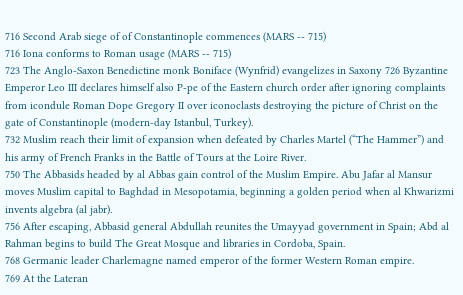716 Second Arab siege of of Constantinople commences (MARS -- 715)
716 Iona conforms to Roman usage (MARS -- 715)
723 The Anglo-Saxon Benedictine monk Boniface (Wynfrid) evangelizes in Saxony 726 Byzantine Emperor Leo III declares himself also P-pe of the Eastern church order after ignoring complaints from icondule Roman Dope Gregory II over iconoclasts destroying the picture of Christ on the gate of Constantinople (modern-day Istanbul, Turkey).
732 Muslim reach their limit of expansion when defeated by Charles Martel (“The Hammer”) and his army of French Franks in the Battle of Tours at the Loire River.
750 The Abbasids headed by al Abbas gain control of the Muslim Empire. Abu Jafar al Mansur moves Muslim capital to Baghdad in Mesopotamia, beginning a golden period when al Khwarizmi invents algebra (al jabr).
756 After escaping, Abbasid general Abdullah reunites the Umayyad government in Spain; Abd al Rahman begins to build The Great Mosque and libraries in Cordoba, Spain.
768 Germanic leader Charlemagne named emperor of the former Western Roman empire.
769 At the Lateran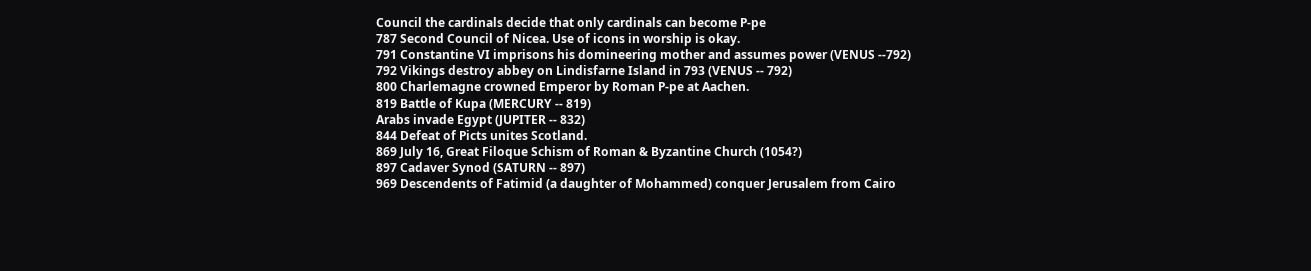Council the cardinals decide that only cardinals can become P-pe
787 Second Council of Nicea. Use of icons in worship is okay.
791 Constantine VI imprisons his domineering mother and assumes power (VENUS --792)
792 Vikings destroy abbey on Lindisfarne Island in 793 (VENUS -- 792)
800 Charlemagne crowned Emperor by Roman P-pe at Aachen.
819 Battle of Kupa (MERCURY -- 819)
Arabs invade Egypt (JUPITER -- 832)
844 Defeat of Picts unites Scotland.
869 July 16, Great Filoque Schism of Roman & Byzantine Church (1054?)
897 Cadaver Synod (SATURN -- 897)
969 Descendents of Fatimid (a daughter of Mohammed) conquer Jerusalem from Cairo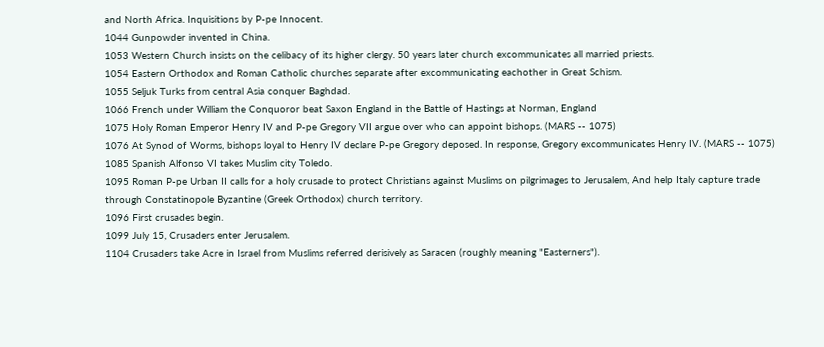and North Africa. Inquisitions by P-pe Innocent.
1044 Gunpowder invented in China.
1053 Western Church insists on the celibacy of its higher clergy. 50 years later church excommunicates all married priests.
1054 Eastern Orthodox and Roman Catholic churches separate after excommunicating eachother in Great Schism.
1055 Seljuk Turks from central Asia conquer Baghdad.
1066 French under William the Conquoror beat Saxon England in the Battle of Hastings at Norman, England
1075 Holy Roman Emperor Henry IV and P-pe Gregory VII argue over who can appoint bishops. (MARS -- 1075)
1076 At Synod of Worms, bishops loyal to Henry IV declare P-pe Gregory deposed. In response, Gregory excommunicates Henry IV. (MARS -- 1075)
1085 Spanish Alfonso VI takes Muslim city Toledo.
1095 Roman P-pe Urban II calls for a holy crusade to protect Christians against Muslims on pilgrimages to Jerusalem, And help Italy capture trade through Constatinopole Byzantine (Greek Orthodox) church territory.
1096 First crusades begin.
1099 July 15, Crusaders enter Jerusalem.
1104 Crusaders take Acre in Israel from Muslims referred derisively as Saracen (roughly meaning "Easterners").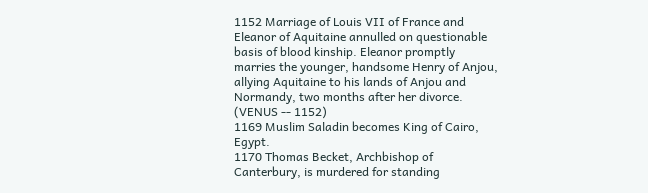1152 Marriage of Louis VII of France and Eleanor of Aquitaine annulled on questionable basis of blood kinship. Eleanor promptly marries the younger, handsome Henry of Anjou, allying Aquitaine to his lands of Anjou and Normandy, two months after her divorce. (VENUS -- 1152)
1169 Muslim Saladin becomes King of Cairo, Egypt.
1170 Thomas Becket, Archbishop of Canterbury, is murdered for standing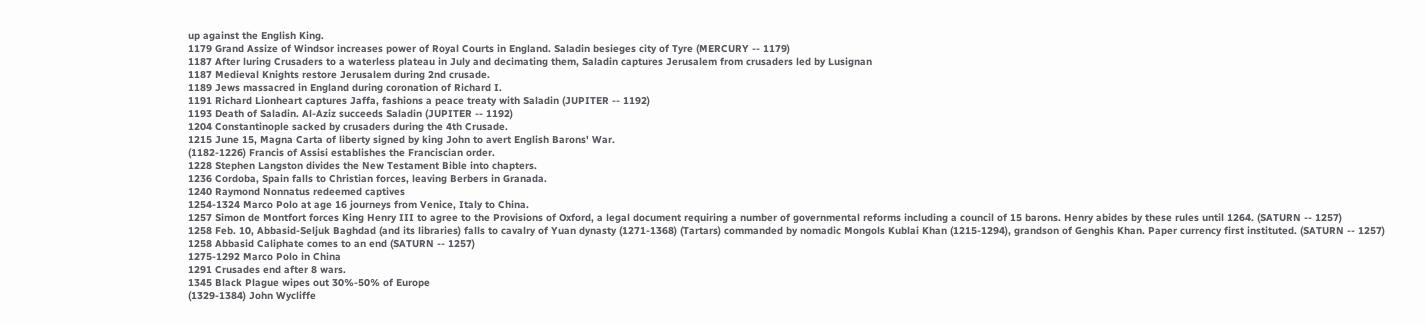up against the English King.
1179 Grand Assize of Windsor increases power of Royal Courts in England. Saladin besieges city of Tyre (MERCURY -- 1179)
1187 After luring Crusaders to a waterless plateau in July and decimating them, Saladin captures Jerusalem from crusaders led by Lusignan
1187 Medieval Knights restore Jerusalem during 2nd crusade.
1189 Jews massacred in England during coronation of Richard I.
1191 Richard Lionheart captures Jaffa, fashions a peace treaty with Saladin (JUPITER -- 1192)
1193 Death of Saladin. Al-Aziz succeeds Saladin (JUPITER -- 1192)
1204 Constantinople sacked by crusaders during the 4th Crusade.
1215 June 15, Magna Carta of liberty signed by king John to avert English Barons' War.
(1182-1226) Francis of Assisi establishes the Franciscian order.
1228 Stephen Langston divides the New Testament Bible into chapters.
1236 Cordoba, Spain falls to Christian forces, leaving Berbers in Granada.
1240 Raymond Nonnatus redeemed captives
1254-1324 Marco Polo at age 16 journeys from Venice, Italy to China.
1257 Simon de Montfort forces King Henry III to agree to the Provisions of Oxford, a legal document requiring a number of governmental reforms including a council of 15 barons. Henry abides by these rules until 1264. (SATURN -- 1257)
1258 Feb. 10, Abbasid-Seljuk Baghdad (and its libraries) falls to cavalry of Yuan dynasty (1271-1368) (Tartars) commanded by nomadic Mongols Kublai Khan (1215-1294), grandson of Genghis Khan. Paper currency first instituted. (SATURN -- 1257)
1258 Abbasid Caliphate comes to an end (SATURN -- 1257)
1275-1292 Marco Polo in China
1291 Crusades end after 8 wars.
1345 Black Plague wipes out 30%-50% of Europe
(1329-1384) John Wycliffe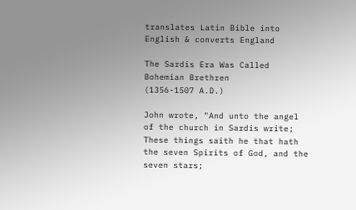translates Latin Bible into English & converts England

The Sardis Era Was Called Bohemian Brethren
(1356-1507 A.D.)

John wrote, "And unto the angel of the church in Sardis write; These things saith he that hath the seven Spirits of God, and the seven stars;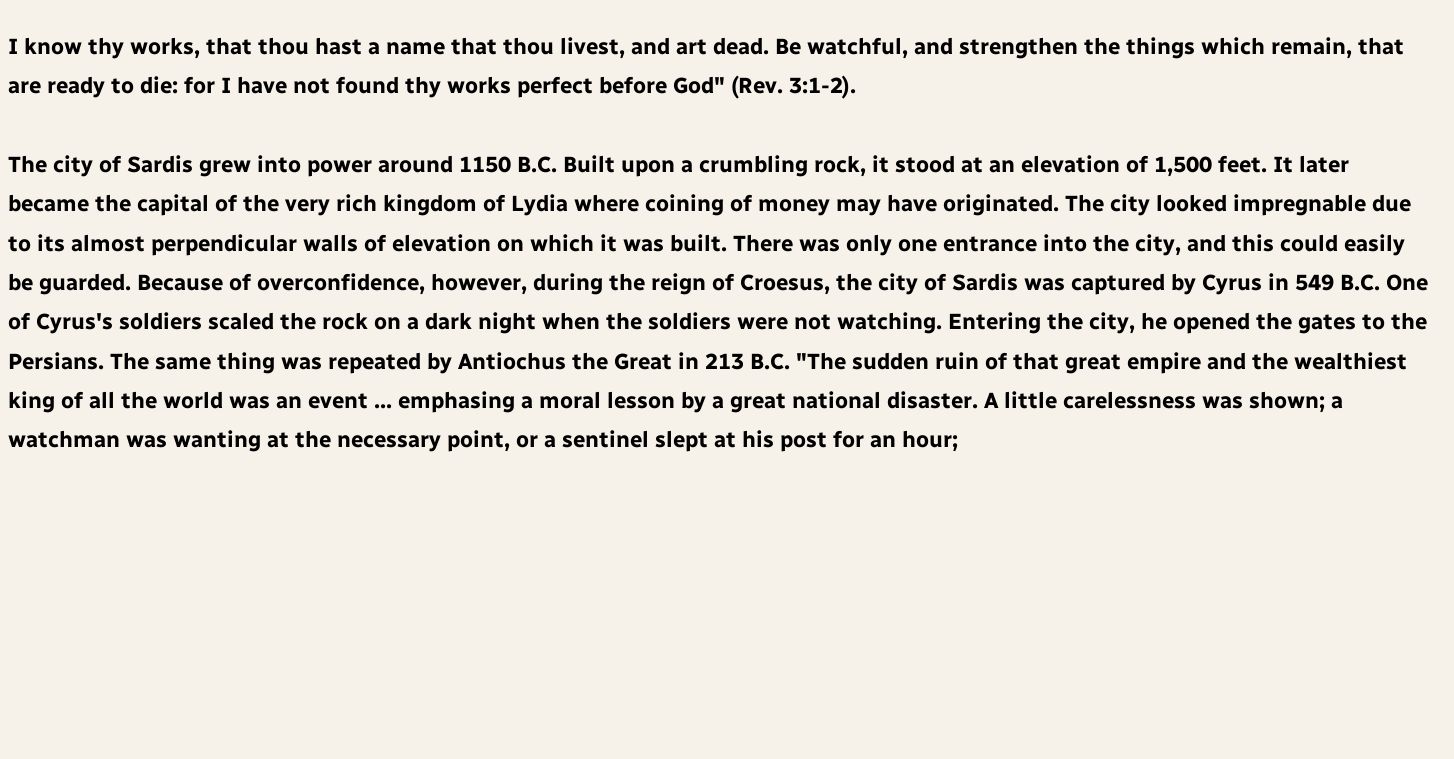I know thy works, that thou hast a name that thou livest, and art dead. Be watchful, and strengthen the things which remain, that are ready to die: for I have not found thy works perfect before God" (Rev. 3:1-2).

The city of Sardis grew into power around 1150 B.C. Built upon a crumbling rock, it stood at an elevation of 1,500 feet. It later became the capital of the very rich kingdom of Lydia where coining of money may have originated. The city looked impregnable due to its almost perpendicular walls of elevation on which it was built. There was only one entrance into the city, and this could easily be guarded. Because of overconfidence, however, during the reign of Croesus, the city of Sardis was captured by Cyrus in 549 B.C. One of Cyrus's soldiers scaled the rock on a dark night when the soldiers were not watching. Entering the city, he opened the gates to the Persians. The same thing was repeated by Antiochus the Great in 213 B.C. "The sudden ruin of that great empire and the wealthiest king of all the world was an event ... emphasing a moral lesson by a great national disaster. A little carelessness was shown; a watchman was wanting at the necessary point, or a sentinel slept at his post for an hour;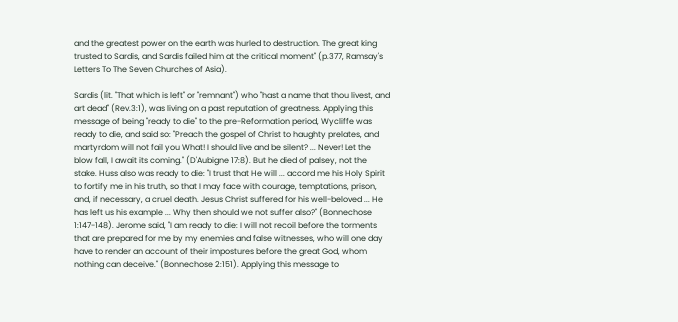and the greatest power on the earth was hurled to destruction. The great king trusted to Sardis, and Sardis failed him at the critical moment" (p.377, Ramsay's Letters To The Seven Churches of Asia).

Sardis (lit. "That which is left" or "remnant") who "hast a name that thou livest, and art dead" (Rev.3:1), was living on a past reputation of greatness. Applying this message of being "ready to die" to the pre-Reformation period, Wycliffe was ready to die, and said so: "Preach the gospel of Christ to haughty prelates, and martyrdom will not fail you What! I should live and be silent? ... Never! Let the blow fall, I await its coming." (D'Aubigne 17:8). But he died of palsey, not the stake. Huss also was ready to die: "I trust that He will ... accord me his Holy Spirit to fortify me in his truth, so that I may face with courage, temptations, prison, and, if necessary, a cruel death. Jesus Christ suffered for his well-beloved ... He has left us his example ... Why then should we not suffer also?" (Bonnechose 1:147-148). Jerome said, "I am ready to die: I will not recoil before the torments that are prepared for me by my enemies and false witnesses, who will one day have to render an account of their impostures before the great God, whom nothing can deceive." (Bonnechose 2:151). Applying this message to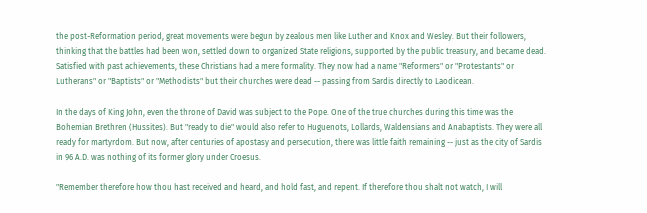the post-Reformation period, great movements were begun by zealous men like Luther and Knox and Wesley. But their followers, thinking that the battles had been won, settled down to organized State religions, supported by the public treasury, and became dead. Satisfied with past achievements, these Christians had a mere formality. They now had a name "Reformers" or "Protestants" or Lutherans" or "Baptists" or "Methodists" but their churches were dead -- passing from Sardis directly to Laodicean.

In the days of King John, even the throne of David was subject to the Pope. One of the true churches during this time was the Bohemian Brethren (Hussites). But "ready to die" would also refer to Huguenots, Lollards, Waldensians and Anabaptists. They were all ready for martyrdom. But now, after centuries of apostasy and persecution, there was little faith remaining -- just as the city of Sardis in 96 A.D. was nothing of its former glory under Croesus.

"Remember therefore how thou hast received and heard, and hold fast, and repent. If therefore thou shalt not watch, I will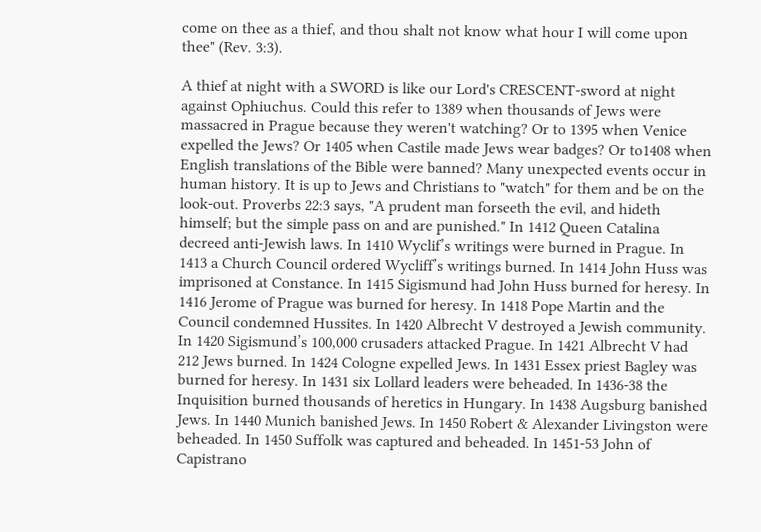come on thee as a thief, and thou shalt not know what hour I will come upon thee" (Rev. 3:3).

A thief at night with a SWORD is like our Lord's CRESCENT-sword at night against Ophiuchus. Could this refer to 1389 when thousands of Jews were massacred in Prague because they weren't watching? Or to 1395 when Venice expelled the Jews? Or 1405 when Castile made Jews wear badges? Or to1408 when English translations of the Bible were banned? Many unexpected events occur in human history. It is up to Jews and Christians to "watch" for them and be on the look-out. Proverbs 22:3 says, "A prudent man forseeth the evil, and hideth himself; but the simple pass on and are punished." In 1412 Queen Catalina decreed anti-Jewish laws. In 1410 Wyclif’s writings were burned in Prague. In 1413 a Church Council ordered Wycliff’s writings burned. In 1414 John Huss was imprisoned at Constance. In 1415 Sigismund had John Huss burned for heresy. In 1416 Jerome of Prague was burned for heresy. In 1418 Pope Martin and the Council condemned Hussites. In 1420 Albrecht V destroyed a Jewish community. In 1420 Sigismund’s 100,000 crusaders attacked Prague. In 1421 Albrecht V had 212 Jews burned. In 1424 Cologne expelled Jews. In 1431 Essex priest Bagley was burned for heresy. In 1431 six Lollard leaders were beheaded. In 1436-38 the Inquisition burned thousands of heretics in Hungary. In 1438 Augsburg banished Jews. In 1440 Munich banished Jews. In 1450 Robert & Alexander Livingston were beheaded. In 1450 Suffolk was captured and beheaded. In 1451-53 John of Capistrano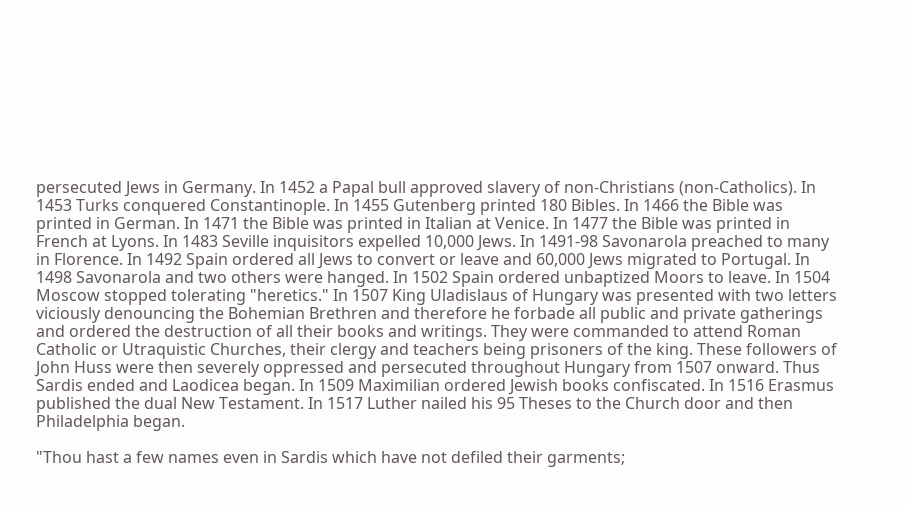persecuted Jews in Germany. In 1452 a Papal bull approved slavery of non-Christians (non-Catholics). In 1453 Turks conquered Constantinople. In 1455 Gutenberg printed 180 Bibles. In 1466 the Bible was printed in German. In 1471 the Bible was printed in Italian at Venice. In 1477 the Bible was printed in French at Lyons. In 1483 Seville inquisitors expelled 10,000 Jews. In 1491-98 Savonarola preached to many in Florence. In 1492 Spain ordered all Jews to convert or leave and 60,000 Jews migrated to Portugal. In 1498 Savonarola and two others were hanged. In 1502 Spain ordered unbaptized Moors to leave. In 1504 Moscow stopped tolerating "heretics." In 1507 King Uladislaus of Hungary was presented with two letters viciously denouncing the Bohemian Brethren and therefore he forbade all public and private gatherings and ordered the destruction of all their books and writings. They were commanded to attend Roman Catholic or Utraquistic Churches, their clergy and teachers being prisoners of the king. These followers of John Huss were then severely oppressed and persecuted throughout Hungary from 1507 onward. Thus Sardis ended and Laodicea began. In 1509 Maximilian ordered Jewish books confiscated. In 1516 Erasmus published the dual New Testament. In 1517 Luther nailed his 95 Theses to the Church door and then Philadelphia began.

"Thou hast a few names even in Sardis which have not defiled their garments;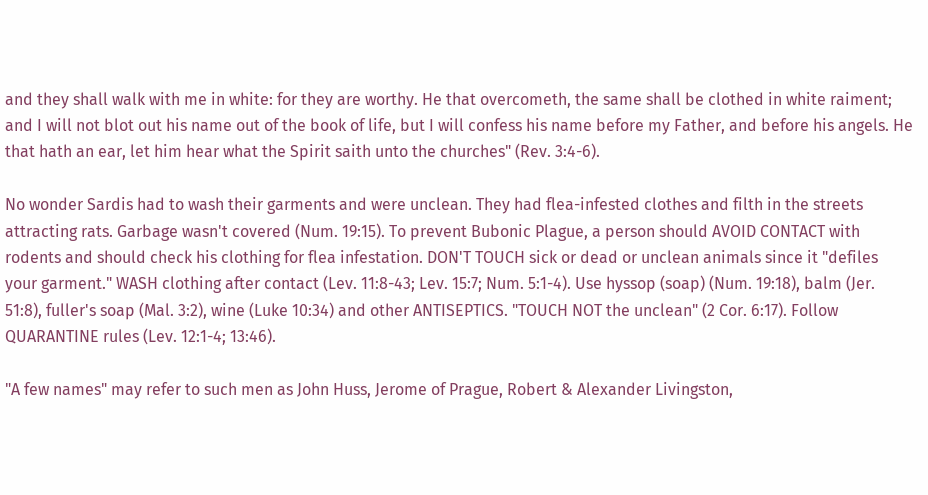and they shall walk with me in white: for they are worthy. He that overcometh, the same shall be clothed in white raiment; and I will not blot out his name out of the book of life, but I will confess his name before my Father, and before his angels. He that hath an ear, let him hear what the Spirit saith unto the churches" (Rev. 3:4-6).

No wonder Sardis had to wash their garments and were unclean. They had flea-infested clothes and filth in the streets attracting rats. Garbage wasn't covered (Num. 19:15). To prevent Bubonic Plague, a person should AVOID CONTACT with rodents and should check his clothing for flea infestation. DON'T TOUCH sick or dead or unclean animals since it "defiles your garment." WASH clothing after contact (Lev. 11:8-43; Lev. 15:7; Num. 5:1-4). Use hyssop (soap) (Num. 19:18), balm (Jer. 51:8), fuller's soap (Mal. 3:2), wine (Luke 10:34) and other ANTISEPTICS. "TOUCH NOT the unclean" (2 Cor. 6:17). Follow QUARANTINE rules (Lev. 12:1-4; 13:46).

"A few names" may refer to such men as John Huss, Jerome of Prague, Robert & Alexander Livingston,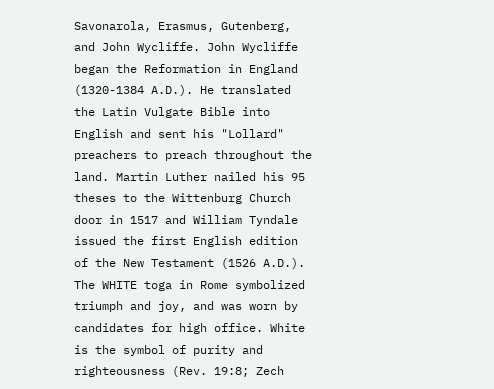Savonarola, Erasmus, Gutenberg, and John Wycliffe. John Wycliffe began the Reformation in England (1320-1384 A.D.). He translated the Latin Vulgate Bible into English and sent his "Lollard" preachers to preach throughout the land. Martin Luther nailed his 95 theses to the Wittenburg Church door in 1517 and William Tyndale issued the first English edition of the New Testament (1526 A.D.). The WHITE toga in Rome symbolized triumph and joy, and was worn by candidates for high office. White is the symbol of purity and righteousness (Rev. 19:8; Zech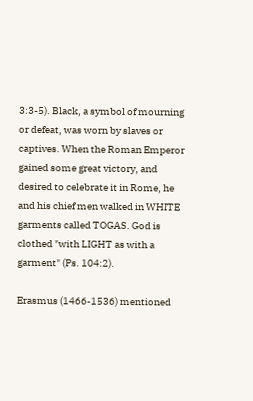3:3-5). Black, a symbol of mourning or defeat, was worn by slaves or captives. When the Roman Emperor gained some great victory, and desired to celebrate it in Rome, he and his chief men walked in WHITE garments called TOGAS. God is clothed "with LIGHT as with a garment" (Ps. 104:2).

Erasmus (1466-1536) mentioned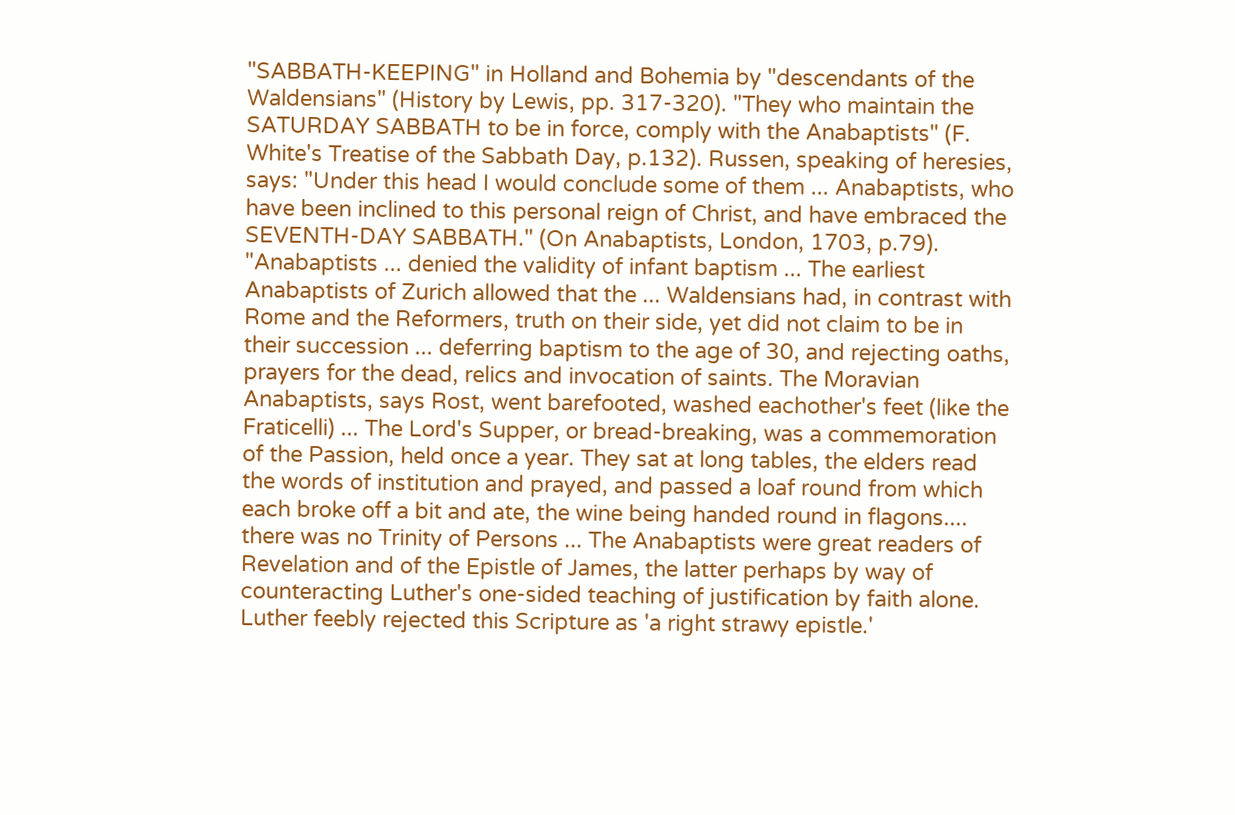"SABBATH-KEEPING" in Holland and Bohemia by "descendants of the Waldensians" (History by Lewis, pp. 317-320). "They who maintain the SATURDAY SABBATH to be in force, comply with the Anabaptists" (F. White's Treatise of the Sabbath Day, p.132). Russen, speaking of heresies, says: "Under this head I would conclude some of them ... Anabaptists, who have been inclined to this personal reign of Christ, and have embraced the SEVENTH-DAY SABBATH." (On Anabaptists, London, 1703, p.79). "Anabaptists ... denied the validity of infant baptism ... The earliest Anabaptists of Zurich allowed that the ... Waldensians had, in contrast with Rome and the Reformers, truth on their side, yet did not claim to be in their succession ... deferring baptism to the age of 30, and rejecting oaths, prayers for the dead, relics and invocation of saints. The Moravian Anabaptists, says Rost, went barefooted, washed eachother's feet (like the Fraticelli) ... The Lord's Supper, or bread-breaking, was a commemoration of the Passion, held once a year. They sat at long tables, the elders read the words of institution and prayed, and passed a loaf round from which each broke off a bit and ate, the wine being handed round in flagons.... there was no Trinity of Persons ... The Anabaptists were great readers of Revelation and of the Epistle of James, the latter perhaps by way of counteracting Luther's one-sided teaching of justification by faith alone. Luther feebly rejected this Scripture as 'a right strawy epistle.'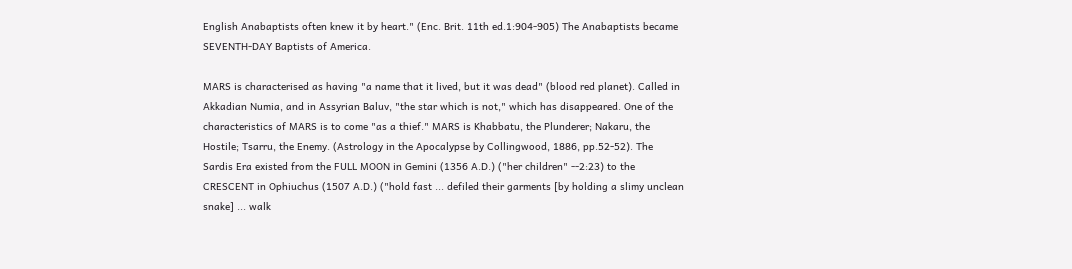English Anabaptists often knew it by heart." (Enc. Brit. 11th ed.1:904-905) The Anabaptists became SEVENTH-DAY Baptists of America.

MARS is characterised as having "a name that it lived, but it was dead" (blood red planet). Called in Akkadian Numia, and in Assyrian Baluv, "the star which is not," which has disappeared. One of the characteristics of MARS is to come "as a thief." MARS is Khabbatu, the Plunderer; Nakaru, the Hostile; Tsarru, the Enemy. (Astrology in the Apocalypse by Collingwood, 1886, pp.52-52). The Sardis Era existed from the FULL MOON in Gemini (1356 A.D.) ("her children" --2:23) to the CRESCENT in Ophiuchus (1507 A.D.) ("hold fast ... defiled their garments [by holding a slimy unclean snake] ... walk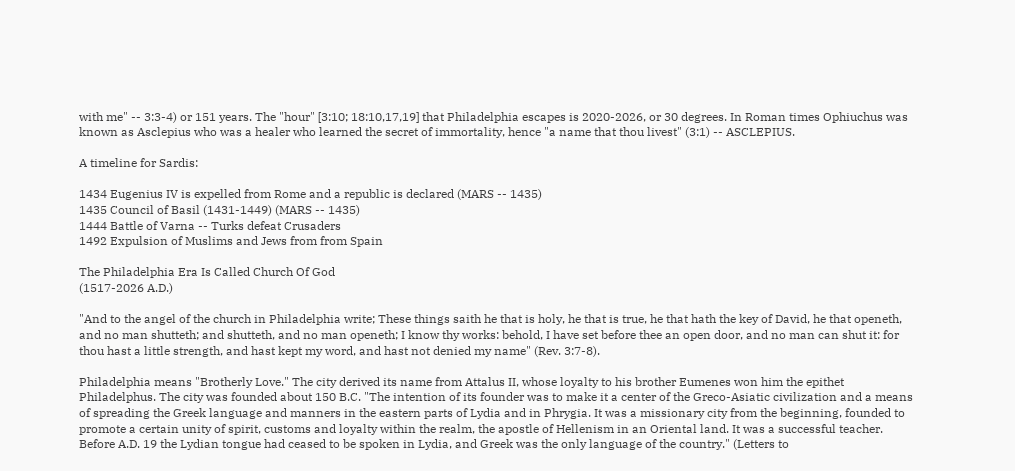with me" -- 3:3-4) or 151 years. The "hour" [3:10; 18:10,17,19] that Philadelphia escapes is 2020-2026, or 30 degrees. In Roman times Ophiuchus was known as Asclepius who was a healer who learned the secret of immortality, hence "a name that thou livest" (3:1) -- ASCLEPIUS.

A timeline for Sardis:

1434 Eugenius IV is expelled from Rome and a republic is declared (MARS -- 1435)
1435 Council of Basil (1431-1449) (MARS -- 1435)
1444 Battle of Varna -- Turks defeat Crusaders
1492 Expulsion of Muslims and Jews from from Spain

The Philadelphia Era Is Called Church Of God
(1517-2026 A.D.)

"And to the angel of the church in Philadelphia write; These things saith he that is holy, he that is true, he that hath the key of David, he that openeth, and no man shutteth; and shutteth, and no man openeth; I know thy works: behold, I have set before thee an open door, and no man can shut it: for thou hast a little strength, and hast kept my word, and hast not denied my name" (Rev. 3:7-8).

Philadelphia means "Brotherly Love." The city derived its name from Attalus II, whose loyalty to his brother Eumenes won him the epithet Philadelphus. The city was founded about 150 B.C. "The intention of its founder was to make it a center of the Greco-Asiatic civilization and a means of spreading the Greek language and manners in the eastern parts of Lydia and in Phrygia. It was a missionary city from the beginning, founded to promote a certain unity of spirit, customs and loyalty within the realm, the apostle of Hellenism in an Oriental land. It was a successful teacher. Before A.D. 19 the Lydian tongue had ceased to be spoken in Lydia, and Greek was the only language of the country." (Letters to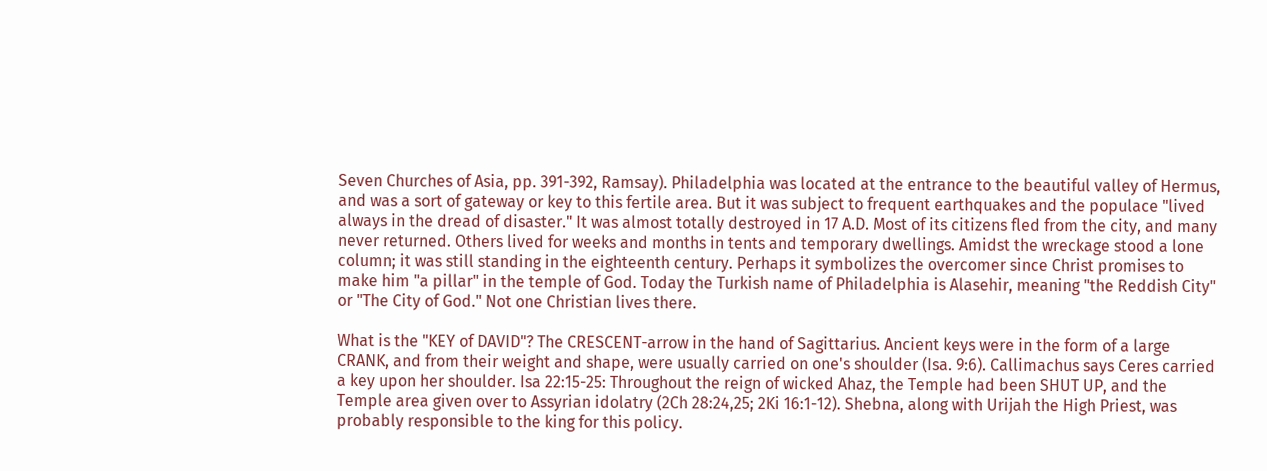Seven Churches of Asia, pp. 391-392, Ramsay). Philadelphia was located at the entrance to the beautiful valley of Hermus, and was a sort of gateway or key to this fertile area. But it was subject to frequent earthquakes and the populace "lived always in the dread of disaster." It was almost totally destroyed in 17 A.D. Most of its citizens fled from the city, and many never returned. Others lived for weeks and months in tents and temporary dwellings. Amidst the wreckage stood a lone column; it was still standing in the eighteenth century. Perhaps it symbolizes the overcomer since Christ promises to make him "a pillar" in the temple of God. Today the Turkish name of Philadelphia is Alasehir, meaning "the Reddish City" or "The City of God." Not one Christian lives there.

What is the "KEY of DAVID"? The CRESCENT-arrow in the hand of Sagittarius. Ancient keys were in the form of a large CRANK, and from their weight and shape, were usually carried on one's shoulder (Isa. 9:6). Callimachus says Ceres carried a key upon her shoulder. Isa 22:15-25: Throughout the reign of wicked Ahaz, the Temple had been SHUT UP, and the Temple area given over to Assyrian idolatry (2Ch 28:24,25; 2Ki 16:1-12). Shebna, along with Urijah the High Priest, was probably responsible to the king for this policy.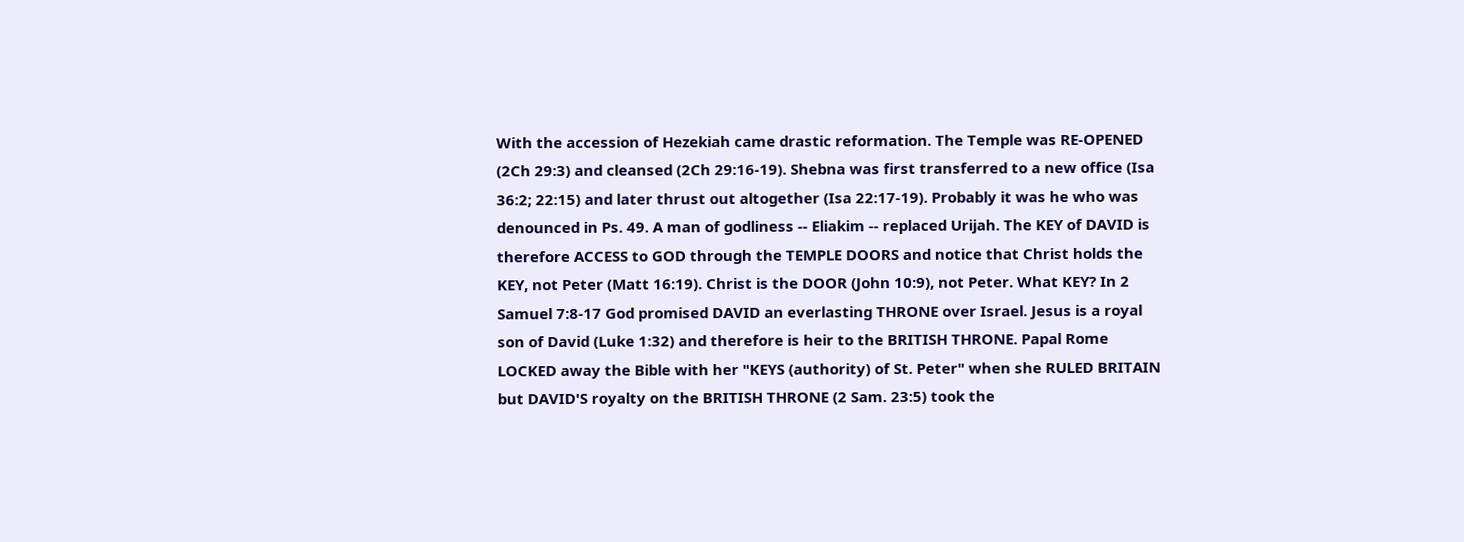With the accession of Hezekiah came drastic reformation. The Temple was RE-OPENED (2Ch 29:3) and cleansed (2Ch 29:16-19). Shebna was first transferred to a new office (Isa 36:2; 22:15) and later thrust out altogether (Isa 22:17-19). Probably it was he who was denounced in Ps. 49. A man of godliness -- Eliakim -- replaced Urijah. The KEY of DAVID is therefore ACCESS to GOD through the TEMPLE DOORS and notice that Christ holds the KEY, not Peter (Matt 16:19). Christ is the DOOR (John 10:9), not Peter. What KEY? In 2 Samuel 7:8-17 God promised DAVID an everlasting THRONE over Israel. Jesus is a royal son of David (Luke 1:32) and therefore is heir to the BRITISH THRONE. Papal Rome LOCKED away the Bible with her "KEYS (authority) of St. Peter" when she RULED BRITAIN but DAVID'S royalty on the BRITISH THRONE (2 Sam. 23:5) took the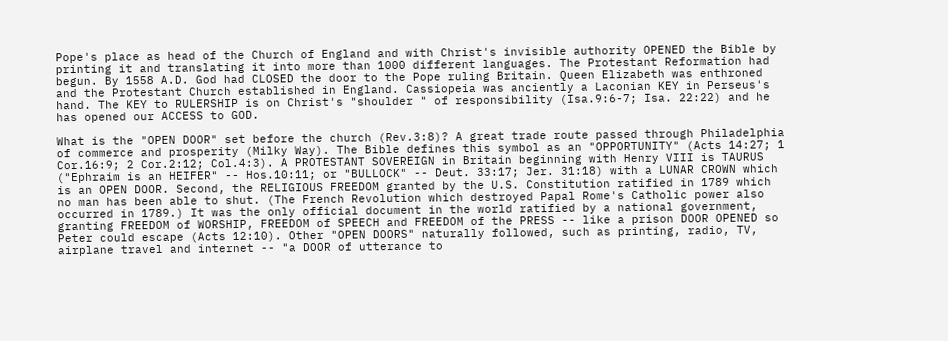Pope's place as head of the Church of England and with Christ's invisible authority OPENED the Bible by printing it and translating it into more than 1000 different languages. The Protestant Reformation had begun. By 1558 A.D. God had CLOSED the door to the Pope ruling Britain. Queen Elizabeth was enthroned and the Protestant Church established in England. Cassiopeia was anciently a Laconian KEY in Perseus's hand. The KEY to RULERSHIP is on Christ's "shoulder " of responsibility (Isa.9:6-7; Isa. 22:22) and he has opened our ACCESS to GOD.

What is the "OPEN DOOR" set before the church (Rev.3:8)? A great trade route passed through Philadelphia of commerce and prosperity (Milky Way). The Bible defines this symbol as an "OPPORTUNITY" (Acts 14:27; 1 Cor.16:9; 2 Cor.2:12; Col.4:3). A PROTESTANT SOVEREIGN in Britain beginning with Henry VIII is TAURUS ("Ephraim is an HEIFER" -- Hos.10:11; or "BULLOCK" -- Deut. 33:17; Jer. 31:18) with a LUNAR CROWN which is an OPEN DOOR. Second, the RELIGIOUS FREEDOM granted by the U.S. Constitution ratified in 1789 which no man has been able to shut. (The French Revolution which destroyed Papal Rome's Catholic power also occurred in 1789.) It was the only official document in the world ratified by a national government, granting FREEDOM of WORSHIP, FREEDOM of SPEECH and FREEDOM of the PRESS -- like a prison DOOR OPENED so Peter could escape (Acts 12:10). Other "OPEN DOORS" naturally followed, such as printing, radio, TV, airplane travel and internet -- "a DOOR of utterance to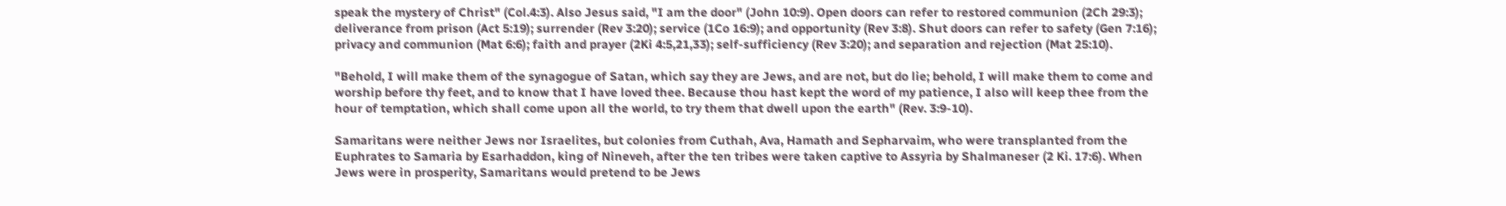speak the mystery of Christ" (Col.4:3). Also Jesus said, "I am the door" (John 10:9). Open doors can refer to restored communion (2Ch 29:3); deliverance from prison (Act 5:19); surrender (Rev 3:20); service (1Co 16:9); and opportunity (Rev 3:8). Shut doors can refer to safety (Gen 7:16); privacy and communion (Mat 6:6); faith and prayer (2Ki 4:5,21,33); self-sufficiency (Rev 3:20); and separation and rejection (Mat 25:10).

"Behold, I will make them of the synagogue of Satan, which say they are Jews, and are not, but do lie; behold, I will make them to come and worship before thy feet, and to know that I have loved thee. Because thou hast kept the word of my patience, I also will keep thee from the hour of temptation, which shall come upon all the world, to try them that dwell upon the earth" (Rev. 3:9-10).

Samaritans were neither Jews nor Israelites, but colonies from Cuthah, Ava, Hamath and Sepharvaim, who were transplanted from the Euphrates to Samaria by Esarhaddon, king of Nineveh, after the ten tribes were taken captive to Assyria by Shalmaneser (2 Ki. 17:6). When Jews were in prosperity, Samaritans would pretend to be Jews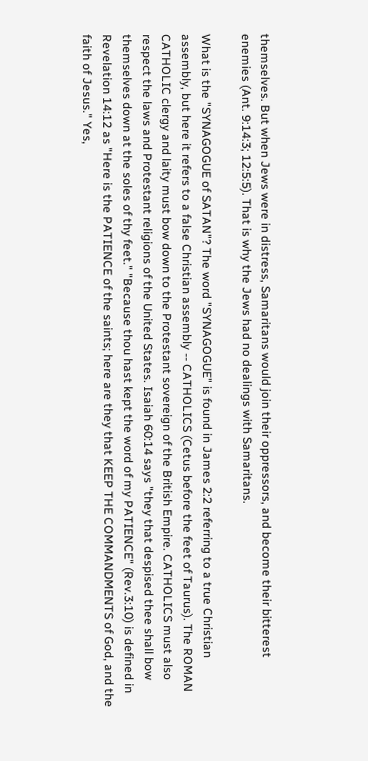themselves. But when Jews were in distress, Samaritans would join their oppressors, and become their bitterest enemies (Ant. 9:14:3; 12:5:5). That is why the Jews had no dealings with Samaritans.

What is the "SYNAGOGUE of SATAN"? The word "SYNAGOGUE" is found in James 2:2 referring to a true Christian assembly, but here it refers to a false Christian assembly -- CATHOLICS (Cetus before the feet of Taurus). The ROMAN CATHOLIC clergy and laity must bow down to the Protestant sovereign of the British Empire. CATHOLICS must also respect the laws and Protestant religions of the United States. Isaiah 60:14 says "they that despised thee shall bow themselves down at the soles of thy feet." "Because thou hast kept the word of my PATIENCE" (Rev.3:10) is defined in Revelation 14:12 as "Here is the PATIENCE of the saints; here are they that KEEP THE COMMANDMENTS of God, and the faith of Jesus." Yes,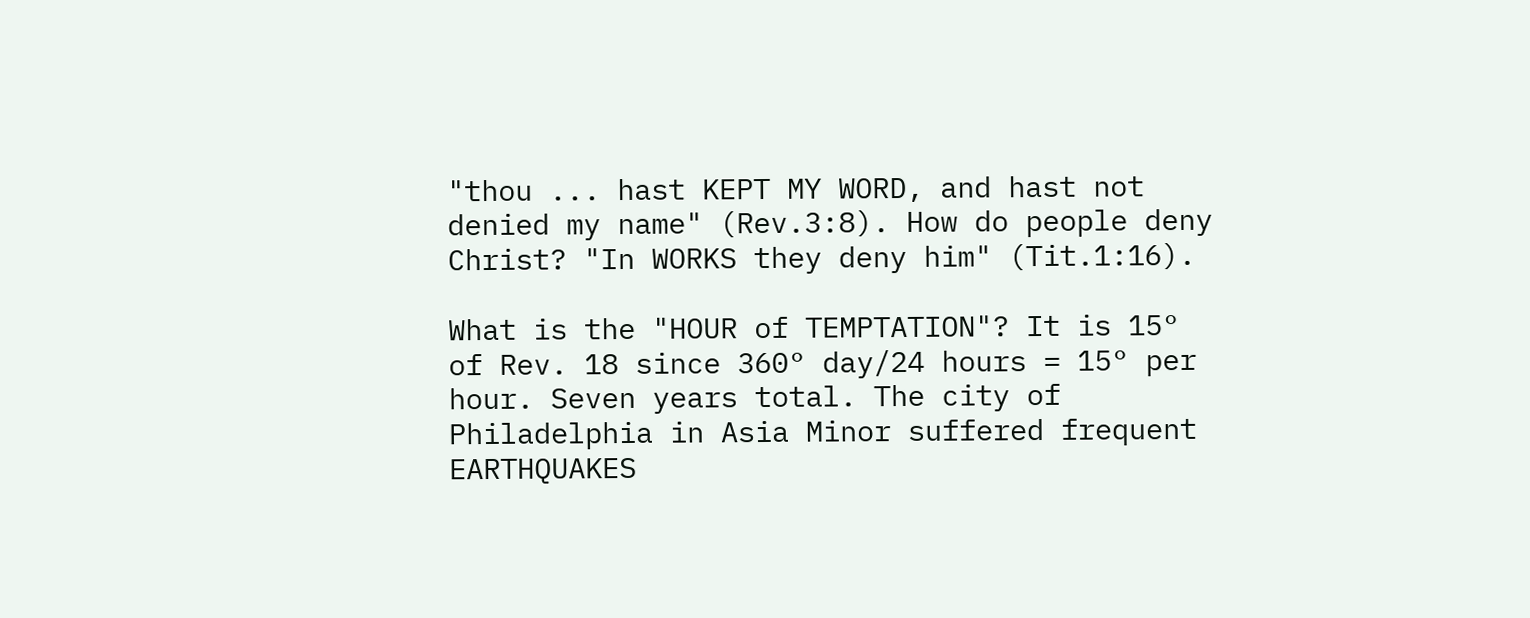"thou ... hast KEPT MY WORD, and hast not denied my name" (Rev.3:8). How do people deny Christ? "In WORKS they deny him" (Tit.1:16).

What is the "HOUR of TEMPTATION"? It is 15° of Rev. 18 since 360° day/24 hours = 15° per hour. Seven years total. The city of Philadelphia in Asia Minor suffered frequent EARTHQUAKES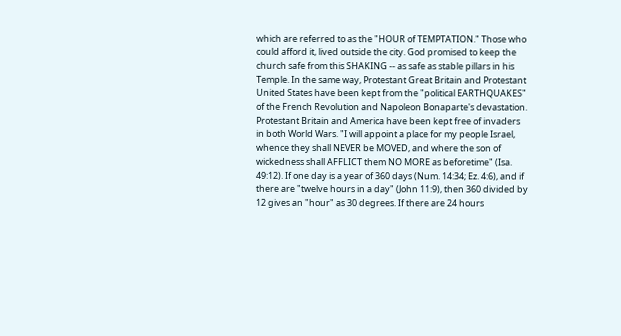which are referred to as the "HOUR of TEMPTATION." Those who could afford it, lived outside the city. God promised to keep the church safe from this SHAKING -- as safe as stable pillars in his Temple. In the same way, Protestant Great Britain and Protestant United States have been kept from the "political EARTHQUAKES" of the French Revolution and Napoleon Bonaparte's devastation. Protestant Britain and America have been kept free of invaders in both World Wars. "I will appoint a place for my people Israel, whence they shall NEVER be MOVED, and where the son of wickedness shall AFFLICT them NO MORE as beforetime" (Isa. 49:12). If one day is a year of 360 days (Num. 14:34; Ez. 4:6), and if there are "twelve hours in a day" (John 11:9), then 360 divided by 12 gives an "hour" as 30 degrees. If there are 24 hours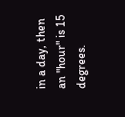in a day, then an "hour" is 15 degrees.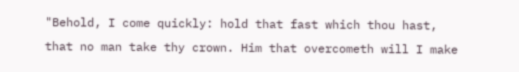"Behold, I come quickly: hold that fast which thou hast, that no man take thy crown. Him that overcometh will I make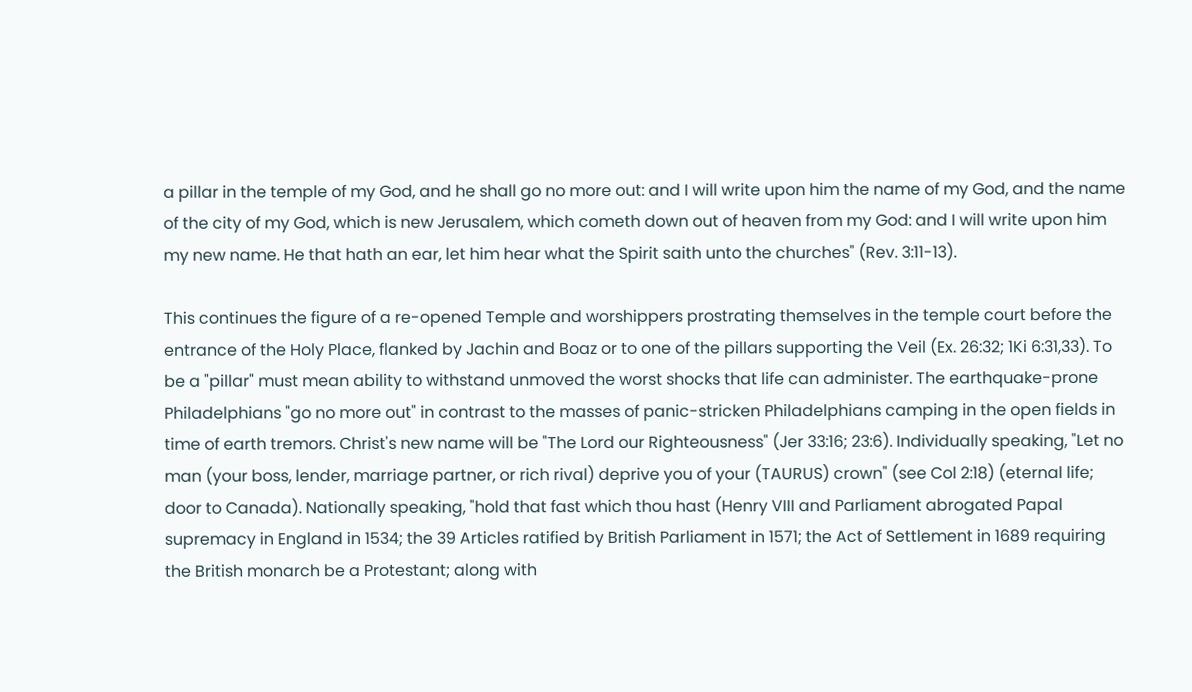a pillar in the temple of my God, and he shall go no more out: and I will write upon him the name of my God, and the name of the city of my God, which is new Jerusalem, which cometh down out of heaven from my God: and I will write upon him my new name. He that hath an ear, let him hear what the Spirit saith unto the churches" (Rev. 3:11-13).

This continues the figure of a re-opened Temple and worshippers prostrating themselves in the temple court before the entrance of the Holy Place, flanked by Jachin and Boaz or to one of the pillars supporting the Veil (Ex. 26:32; 1Ki 6:31,33). To be a "pillar" must mean ability to withstand unmoved the worst shocks that life can administer. The earthquake-prone Philadelphians "go no more out" in contrast to the masses of panic-stricken Philadelphians camping in the open fields in time of earth tremors. Christ's new name will be "The Lord our Righteousness" (Jer 33:16; 23:6). Individually speaking, "Let no man (your boss, lender, marriage partner, or rich rival) deprive you of your (TAURUS) crown" (see Col 2:18) (eternal life; door to Canada). Nationally speaking, "hold that fast which thou hast (Henry VIII and Parliament abrogated Papal supremacy in England in 1534; the 39 Articles ratified by British Parliament in 1571; the Act of Settlement in 1689 requiring the British monarch be a Protestant; along with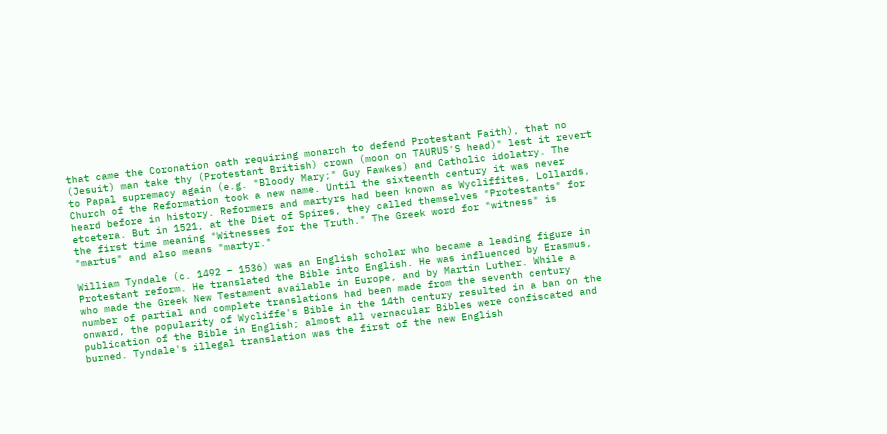that came the Coronation oath requiring monarch to defend Protestant Faith), that no (Jesuit) man take thy (Protestant British) crown (moon on TAURUS'S head)" lest it revert to Papal supremacy again (e.g. "Bloody Mary;" Guy Fawkes) and Catholic idolatry. The Church of the Reformation took a new name. Until the sixteenth century it was never heard before in history. Reformers and martyrs had been known as Wycliffites, Lollards, etcetera. But in 1521, at the Diet of Spires, they called themselves "Protestants" for the first time meaning "Witnesses for the Truth." The Greek word for "witness" is "martus" and also means "martyr."

William Tyndale (c. 1492 – 1536) was an English scholar who became a leading figure in Protestant reform. He translated the Bible into English. He was influenced by Erasmus, who made the Greek New Testament available in Europe, and by Martin Luther. While a number of partial and complete translations had been made from the seventh century onward, the popularity of Wycliffe's Bible in the 14th century resulted in a ban on the publication of the Bible in English; almost all vernacular Bibles were confiscated and burned. Tyndale's illegal translation was the first of the new English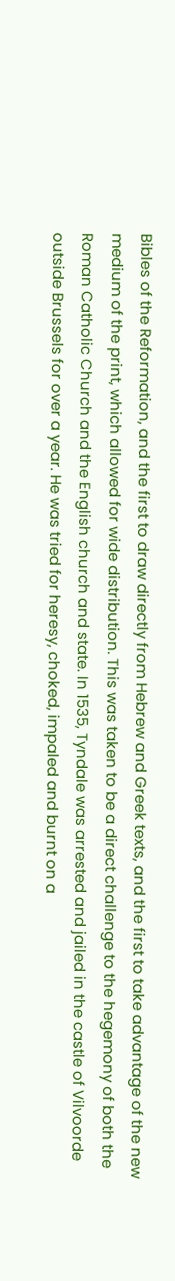Bibles of the Reformation, and the first to draw directly from Hebrew and Greek texts, and the first to take advantage of the new medium of the print, which allowed for wide distribution. This was taken to be a direct challenge to the hegemony of both the Roman Catholic Church and the English church and state. In 1535, Tyndale was arrested and jailed in the castle of Vilvoorde outside Brussels for over a year. He was tried for heresy, choked, impaled and burnt on a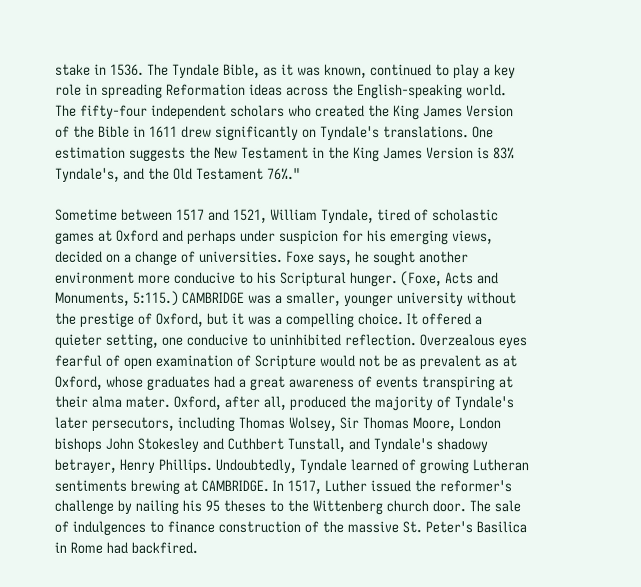stake in 1536. The Tyndale Bible, as it was known, continued to play a key role in spreading Reformation ideas across the English-speaking world. The fifty-four independent scholars who created the King James Version of the Bible in 1611 drew significantly on Tyndale's translations. One estimation suggests the New Testament in the King James Version is 83% Tyndale's, and the Old Testament 76%."

Sometime between 1517 and 1521, William Tyndale, tired of scholastic games at Oxford and perhaps under suspicion for his emerging views, decided on a change of universities. Foxe says, he sought another environment more conducive to his Scriptural hunger. (Foxe, Acts and Monuments, 5:115.) CAMBRIDGE was a smaller, younger university without the prestige of Oxford, but it was a compelling choice. It offered a quieter setting, one conducive to uninhibited reflection. Overzealous eyes fearful of open examination of Scripture would not be as prevalent as at Oxford, whose graduates had a great awareness of events transpiring at their alma mater. Oxford, after all, produced the majority of Tyndale's later persecutors, including Thomas Wolsey, Sir Thomas Moore, London bishops John Stokesley and Cuthbert Tunstall, and Tyndale's shadowy betrayer, Henry Phillips. Undoubtedly, Tyndale learned of growing Lutheran sentiments brewing at CAMBRIDGE. In 1517, Luther issued the reformer's challenge by nailing his 95 theses to the Wittenberg church door. The sale of indulgences to finance construction of the massive St. Peter's Basilica in Rome had backfired.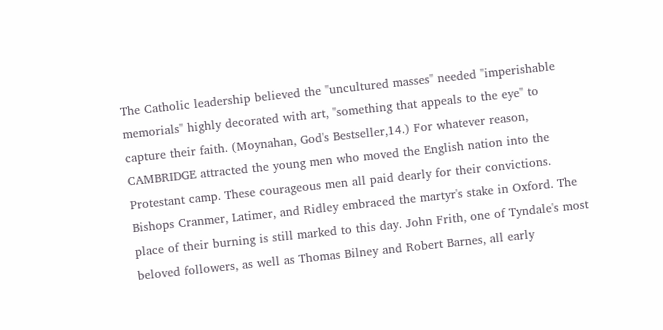The Catholic leadership believed the "uncultured masses" needed "imperishable memorials" highly decorated with art, "something that appeals to the eye" to capture their faith. (Moynahan, God's Bestseller,14.) For whatever reason, CAMBRIDGE attracted the young men who moved the English nation into the Protestant camp. These courageous men all paid dearly for their convictions. Bishops Cranmer, Latimer, and Ridley embraced the martyr's stake in Oxford. The place of their burning is still marked to this day. John Frith, one of Tyndale's most beloved followers, as well as Thomas Bilney and Robert Barnes, all early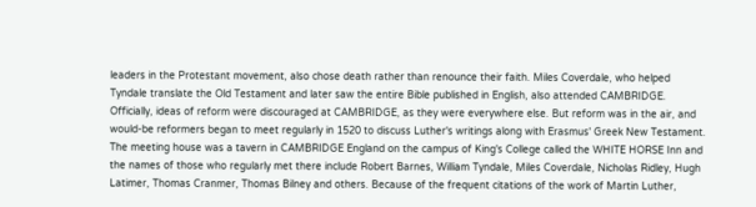leaders in the Protestant movement, also chose death rather than renounce their faith. Miles Coverdale, who helped Tyndale translate the Old Testament and later saw the entire Bible published in English, also attended CAMBRIDGE. Officially, ideas of reform were discouraged at CAMBRIDGE, as they were everywhere else. But reform was in the air, and would-be reformers began to meet regularly in 1520 to discuss Luther's writings along with Erasmus' Greek New Testament. The meeting house was a tavern in CAMBRIDGE England on the campus of King's College called the WHITE HORSE Inn and the names of those who regularly met there include Robert Barnes, William Tyndale, Miles Coverdale, Nicholas Ridley, Hugh Latimer, Thomas Cranmer, Thomas Bilney and others. Because of the frequent citations of the work of Martin Luther,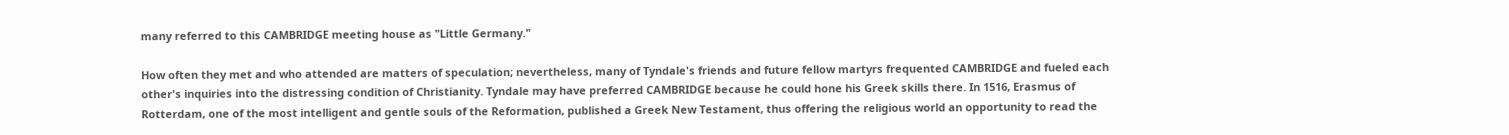many referred to this CAMBRIDGE meeting house as "Little Germany."

How often they met and who attended are matters of speculation; nevertheless, many of Tyndale's friends and future fellow martyrs frequented CAMBRIDGE and fueled each other's inquiries into the distressing condition of Christianity. Tyndale may have preferred CAMBRIDGE because he could hone his Greek skills there. In 1516, Erasmus of Rotterdam, one of the most intelligent and gentle souls of the Reformation, published a Greek New Testament, thus offering the religious world an opportunity to read the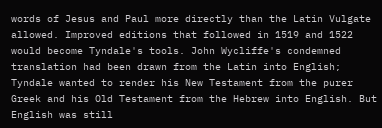words of Jesus and Paul more directly than the Latin Vulgate allowed. Improved editions that followed in 1519 and 1522 would become Tyndale's tools. John Wycliffe's condemned translation had been drawn from the Latin into English; Tyndale wanted to render his New Testament from the purer Greek and his Old Testament from the Hebrew into English. But English was still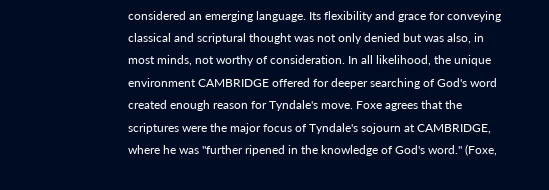considered an emerging language. Its flexibility and grace for conveying classical and scriptural thought was not only denied but was also, in most minds, not worthy of consideration. In all likelihood, the unique environment CAMBRIDGE offered for deeper searching of God's word created enough reason for Tyndale's move. Foxe agrees that the scriptures were the major focus of Tyndale's sojourn at CAMBRIDGE, where he was "further ripened in the knowledge of God's word." (Foxe,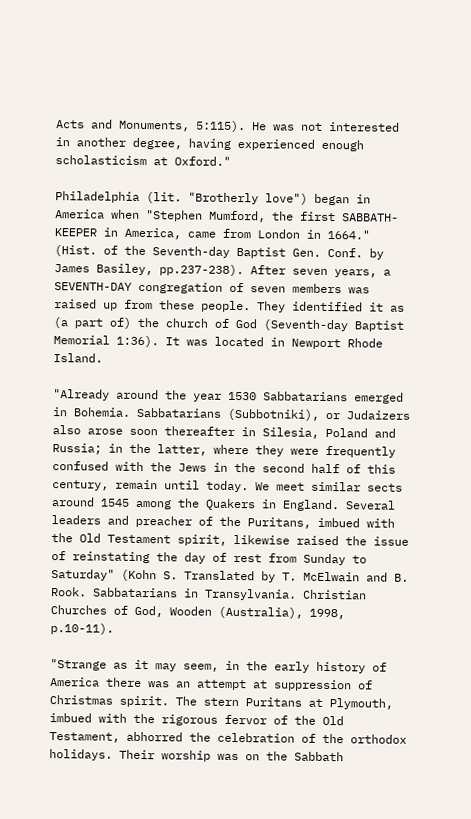Acts and Monuments, 5:115). He was not interested in another degree, having experienced enough scholasticism at Oxford."

Philadelphia (lit. "Brotherly love") began in America when "Stephen Mumford, the first SABBATH-KEEPER in America, came from London in 1664." (Hist. of the Seventh-day Baptist Gen. Conf. by James Basiley, pp.237-238). After seven years, a SEVENTH-DAY congregation of seven members was raised up from these people. They identified it as (a part of) the church of God (Seventh-day Baptist Memorial 1:36). It was located in Newport Rhode Island.

"Already around the year 1530 Sabbatarians emerged in Bohemia. Sabbatarians (Subbotniki), or Judaizers also arose soon thereafter in Silesia, Poland and Russia; in the latter, where they were frequently confused with the Jews in the second half of this century, remain until today. We meet similar sects around 1545 among the Quakers in England. Several leaders and preacher of the Puritans, imbued with the Old Testament spirit, likewise raised the issue of reinstating the day of rest from Sunday to Saturday" (Kohn S. Translated by T. McElwain and B. Rook. Sabbatarians in Transylvania. Christian Churches of God, Wooden (Australia), 1998, p.10-11).

"Strange as it may seem, in the early history of America there was an attempt at suppression of Christmas spirit. The stern Puritans at Plymouth, imbued with the rigorous fervor of the Old Testament, abhorred the celebration of the orthodox holidays. Their worship was on the Sabbath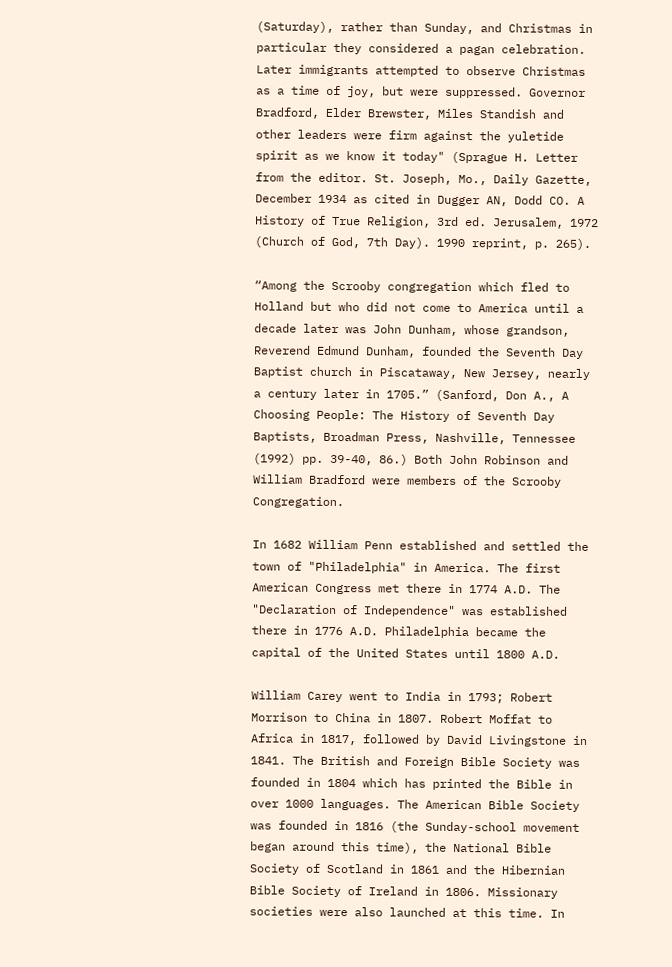(Saturday), rather than Sunday, and Christmas in particular they considered a pagan celebration. Later immigrants attempted to observe Christmas as a time of joy, but were suppressed. Governor Bradford, Elder Brewster, Miles Standish and other leaders were firm against the yuletide spirit as we know it today" (Sprague H. Letter from the editor. St. Joseph, Mo., Daily Gazette, December 1934 as cited in Dugger AN, Dodd CO. A History of True Religion, 3rd ed. Jerusalem, 1972 (Church of God, 7th Day). 1990 reprint, p. 265).

“Among the Scrooby congregation which fled to Holland but who did not come to America until a decade later was John Dunham, whose grandson, Reverend Edmund Dunham, founded the Seventh Day Baptist church in Piscataway, New Jersey, nearly a century later in 1705.” (Sanford, Don A., A Choosing People: The History of Seventh Day Baptists, Broadman Press, Nashville, Tennessee (1992) pp. 39-40, 86.) Both John Robinson and William Bradford were members of the Scrooby Congregation.

In 1682 William Penn established and settled the town of "Philadelphia" in America. The first American Congress met there in 1774 A.D. The "Declaration of Independence" was established there in 1776 A.D. Philadelphia became the capital of the United States until 1800 A.D.

William Carey went to India in 1793; Robert Morrison to China in 1807. Robert Moffat to Africa in 1817, followed by David Livingstone in 1841. The British and Foreign Bible Society was founded in 1804 which has printed the Bible in over 1000 languages. The American Bible Society was founded in 1816 (the Sunday-school movement began around this time), the National Bible Society of Scotland in 1861 and the Hibernian Bible Society of Ireland in 1806. Missionary societies were also launched at this time. In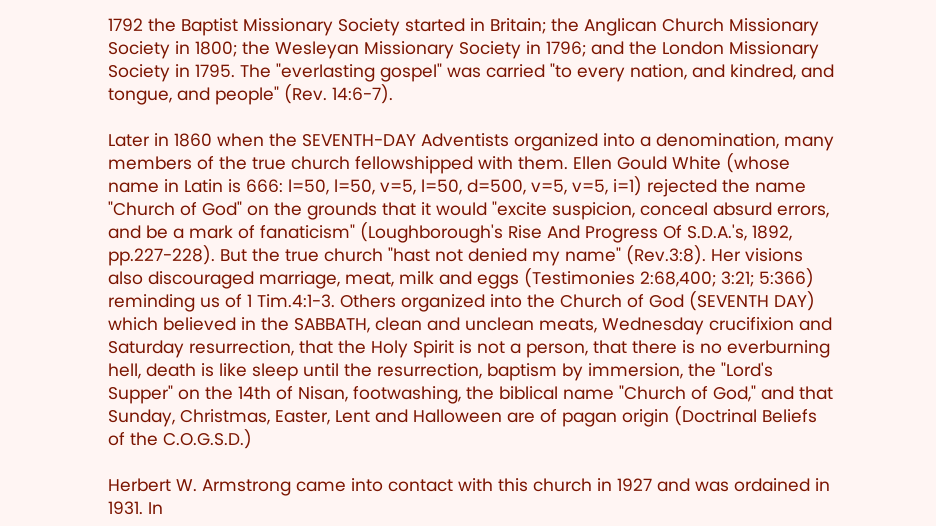1792 the Baptist Missionary Society started in Britain; the Anglican Church Missionary Society in 1800; the Wesleyan Missionary Society in 1796; and the London Missionary Society in 1795. The "everlasting gospel" was carried "to every nation, and kindred, and tongue, and people" (Rev. 14:6-7).

Later in 1860 when the SEVENTH-DAY Adventists organized into a denomination, many members of the true church fellowshipped with them. Ellen Gould White (whose name in Latin is 666: l=50, l=50, v=5, l=50, d=500, v=5, v=5, i=1) rejected the name "Church of God" on the grounds that it would "excite suspicion, conceal absurd errors, and be a mark of fanaticism" (Loughborough's Rise And Progress Of S.D.A.'s, 1892, pp.227-228). But the true church "hast not denied my name" (Rev.3:8). Her visions also discouraged marriage, meat, milk and eggs (Testimonies 2:68,400; 3:21; 5:366) reminding us of 1 Tim.4:1-3. Others organized into the Church of God (SEVENTH DAY) which believed in the SABBATH, clean and unclean meats, Wednesday crucifixion and Saturday resurrection, that the Holy Spirit is not a person, that there is no everburning hell, death is like sleep until the resurrection, baptism by immersion, the "Lord's Supper" on the 14th of Nisan, footwashing, the biblical name "Church of God," and that Sunday, Christmas, Easter, Lent and Halloween are of pagan origin (Doctrinal Beliefs of the C.O.G.S.D.)

Herbert W. Armstrong came into contact with this church in 1927 and was ordained in 1931. In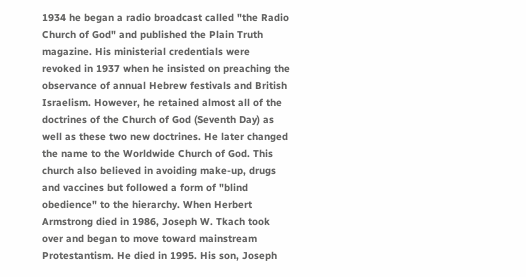1934 he began a radio broadcast called "the Radio Church of God" and published the Plain Truth magazine. His ministerial credentials were revoked in 1937 when he insisted on preaching the observance of annual Hebrew festivals and British Israelism. However, he retained almost all of the doctrines of the Church of God (Seventh Day) as well as these two new doctrines. He later changed the name to the Worldwide Church of God. This church also believed in avoiding make-up, drugs and vaccines but followed a form of "blind obedience" to the hierarchy. When Herbert Armstrong died in 1986, Joseph W. Tkach took over and began to move toward mainstream Protestantism. He died in 1995. His son, Joseph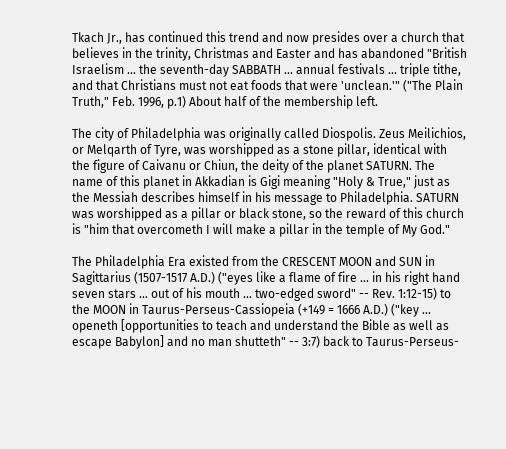Tkach Jr., has continued this trend and now presides over a church that believes in the trinity, Christmas and Easter and has abandoned "British Israelism ... the seventh-day SABBATH ... annual festivals ... triple tithe, and that Christians must not eat foods that were 'unclean.'" ("The Plain Truth," Feb. 1996, p.1) About half of the membership left.

The city of Philadelphia was originally called Diospolis. Zeus Meilichios, or Melqarth of Tyre, was worshipped as a stone pillar, identical with the figure of Caivanu or Chiun, the deity of the planet SATURN. The name of this planet in Akkadian is Gigi meaning "Holy & True," just as the Messiah describes himself in his message to Philadelphia. SATURN was worshipped as a pillar or black stone, so the reward of this church is "him that overcometh I will make a pillar in the temple of My God."

The Philadelphia Era existed from the CRESCENT MOON and SUN in Sagittarius (1507-1517 A.D.) ("eyes like a flame of fire ... in his right hand seven stars ... out of his mouth ... two-edged sword" -- Rev. 1:12-15) to the MOON in Taurus-Perseus-Cassiopeia (+149 = 1666 A.D.) ("key ... openeth [opportunities to teach and understand the Bible as well as escape Babylon] and no man shutteth" -- 3:7) back to Taurus-Perseus-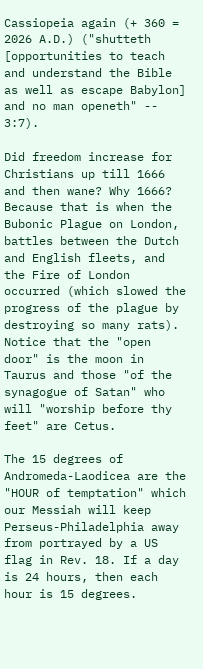Cassiopeia again (+ 360 = 2026 A.D.) ("shutteth [opportunities to teach and understand the Bible as well as escape Babylon] and no man openeth" -- 3:7).

Did freedom increase for Christians up till 1666 and then wane? Why 1666? Because that is when the Bubonic Plague on London, battles between the Dutch and English fleets, and the Fire of London occurred (which slowed the progress of the plague by destroying so many rats). Notice that the "open door" is the moon in Taurus and those "of the synagogue of Satan" who will "worship before thy feet" are Cetus.

The 15 degrees of Andromeda-Laodicea are the "HOUR of temptation" which our Messiah will keep Perseus-Philadelphia away from portrayed by a US flag in Rev. 18. If a day is 24 hours, then each hour is 15 degrees.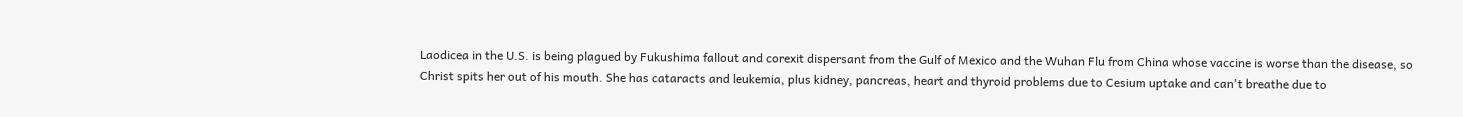Laodicea in the U.S. is being plagued by Fukushima fallout and corexit dispersant from the Gulf of Mexico and the Wuhan Flu from China whose vaccine is worse than the disease, so Christ spits her out of his mouth. She has cataracts and leukemia, plus kidney, pancreas, heart and thyroid problems due to Cesium uptake and can't breathe due to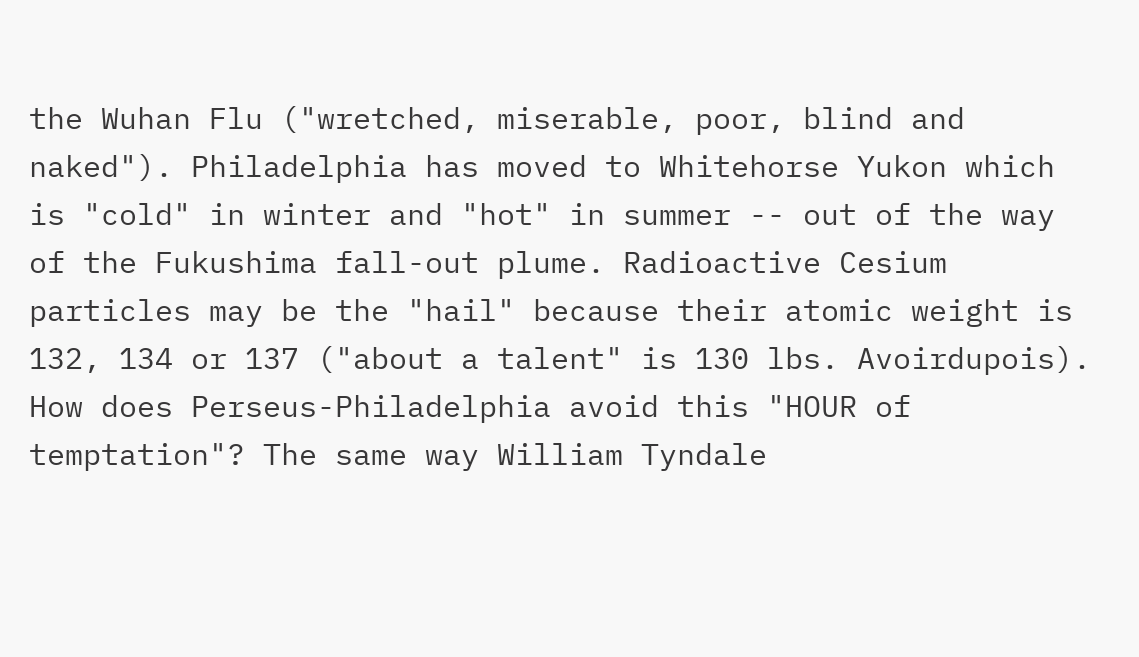the Wuhan Flu ("wretched, miserable, poor, blind and naked"). Philadelphia has moved to Whitehorse Yukon which is "cold" in winter and "hot" in summer -- out of the way of the Fukushima fall-out plume. Radioactive Cesium particles may be the "hail" because their atomic weight is 132, 134 or 137 ("about a talent" is 130 lbs. Avoirdupois). How does Perseus-Philadelphia avoid this "HOUR of temptation"? The same way William Tyndale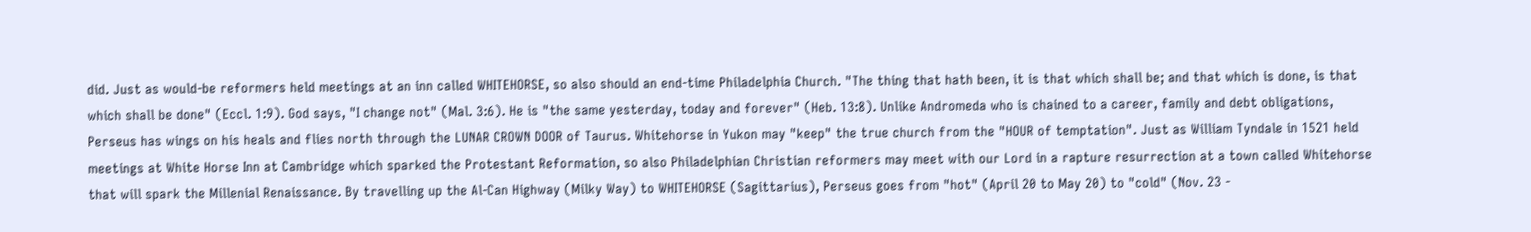did. Just as would-be reformers held meetings at an inn called WHITEHORSE, so also should an end-time Philadelphia Church. "The thing that hath been, it is that which shall be; and that which is done, is that which shall be done" (Eccl. 1:9). God says, "I change not" (Mal. 3:6). He is "the same yesterday, today and forever" (Heb. 13:8). Unlike Andromeda who is chained to a career, family and debt obligations, Perseus has wings on his heals and flies north through the LUNAR CROWN DOOR of Taurus. Whitehorse in Yukon may "keep" the true church from the "HOUR of temptation". Just as William Tyndale in 1521 held meetings at White Horse Inn at Cambridge which sparked the Protestant Reformation, so also Philadelphian Christian reformers may meet with our Lord in a rapture resurrection at a town called Whitehorse that will spark the Millenial Renaissance. By travelling up the Al-Can Highway (Milky Way) to WHITEHORSE (Sagittarius), Perseus goes from "hot" (April 20 to May 20) to "cold" (Nov. 23 -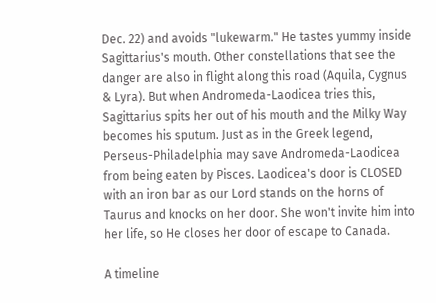Dec. 22) and avoids "lukewarm." He tastes yummy inside Sagittarius's mouth. Other constellations that see the danger are also in flight along this road (Aquila, Cygnus & Lyra). But when Andromeda-Laodicea tries this, Sagittarius spits her out of his mouth and the Milky Way becomes his sputum. Just as in the Greek legend, Perseus-Philadelphia may save Andromeda-Laodicea from being eaten by Pisces. Laodicea's door is CLOSED with an iron bar as our Lord stands on the horns of Taurus and knocks on her door. She won't invite him into her life, so He closes her door of escape to Canada.

A timeline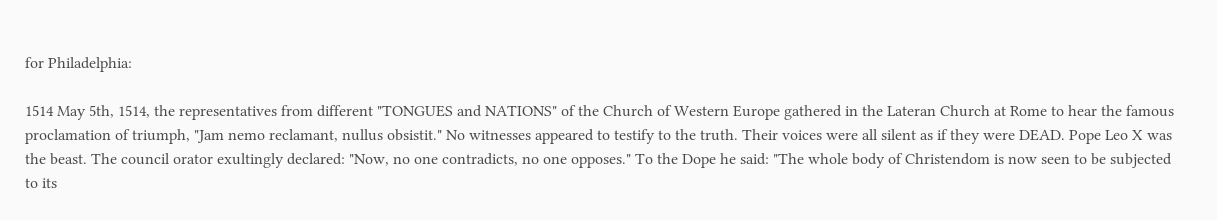for Philadelphia:

1514 May 5th, 1514, the representatives from different "TONGUES and NATIONS" of the Church of Western Europe gathered in the Lateran Church at Rome to hear the famous proclamation of triumph, "Jam nemo reclamant, nullus obsistit." No witnesses appeared to testify to the truth. Their voices were all silent as if they were DEAD. Pope Leo X was the beast. The council orator exultingly declared: "Now, no one contradicts, no one opposes." To the Dope he said: "The whole body of Christendom is now seen to be subjected to its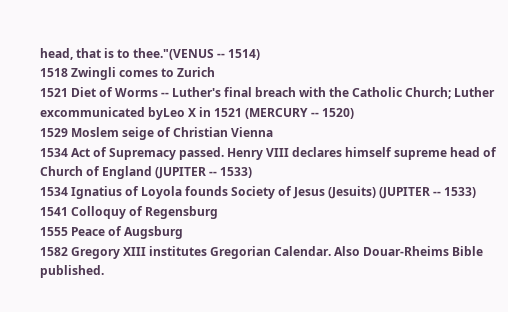head, that is to thee."(VENUS -- 1514)
1518 Zwingli comes to Zurich
1521 Diet of Worms -- Luther's final breach with the Catholic Church; Luther excommunicated byLeo X in 1521 (MERCURY -- 1520)
1529 Moslem seige of Christian Vienna
1534 Act of Supremacy passed. Henry VIII declares himself supreme head of Church of England (JUPITER -- 1533)
1534 Ignatius of Loyola founds Society of Jesus (Jesuits) (JUPITER -- 1533)
1541 Colloquy of Regensburg
1555 Peace of Augsburg
1582 Gregory XIII institutes Gregorian Calendar. Also Douar-Rheims Bible published.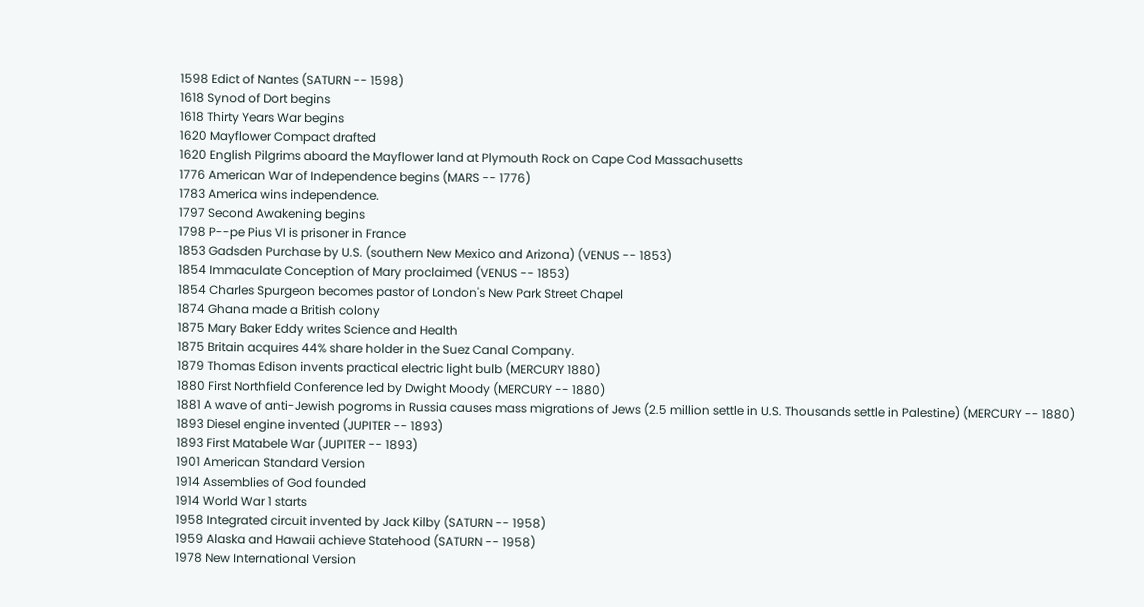1598 Edict of Nantes (SATURN -- 1598)
1618 Synod of Dort begins
1618 Thirty Years War begins
1620 Mayflower Compact drafted
1620 English Pilgrims aboard the Mayflower land at Plymouth Rock on Cape Cod Massachusetts
1776 American War of Independence begins (MARS -- 1776)
1783 America wins independence.
1797 Second Awakening begins
1798 P--pe Pius VI is prisoner in France
1853 Gadsden Purchase by U.S. (southern New Mexico and Arizona) (VENUS -- 1853)
1854 Immaculate Conception of Mary proclaimed (VENUS -- 1853)
1854 Charles Spurgeon becomes pastor of London's New Park Street Chapel
1874 Ghana made a British colony
1875 Mary Baker Eddy writes Science and Health
1875 Britain acquires 44% share holder in the Suez Canal Company.
1879 Thomas Edison invents practical electric light bulb (MERCURY 1880)
1880 First Northfield Conference led by Dwight Moody (MERCURY -- 1880)
1881 A wave of anti-Jewish pogroms in Russia causes mass migrations of Jews (2.5 million settle in U.S. Thousands settle in Palestine) (MERCURY -- 1880)
1893 Diesel engine invented (JUPITER -- 1893)
1893 First Matabele War (JUPITER -- 1893)
1901 American Standard Version
1914 Assemblies of God founded
1914 World War 1 starts
1958 Integrated circuit invented by Jack Kilby (SATURN -- 1958)
1959 Alaska and Hawaii achieve Statehood (SATURN -- 1958)
1978 New International Version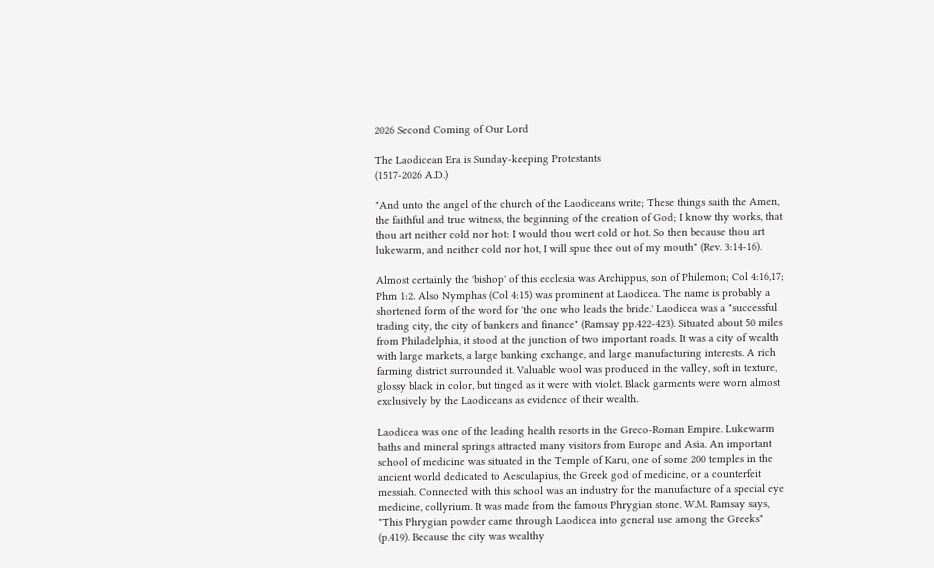2026 Second Coming of Our Lord

The Laodicean Era is Sunday-keeping Protestants
(1517-2026 A.D.)

"And unto the angel of the church of the Laodiceans write; These things saith the Amen, the faithful and true witness, the beginning of the creation of God; I know thy works, that thou art neither cold nor hot: I would thou wert cold or hot. So then because thou art lukewarm, and neither cold nor hot, I will spue thee out of my mouth" (Rev. 3:14-16).

Almost certainly the 'bishop' of this ecclesia was Archippus, son of Philemon; Col 4:16,17; Phm 1:2. Also Nymphas (Col 4:15) was prominent at Laodicea. The name is probably a shortened form of the word for 'the one who leads the bride.' Laodicea was a "successful trading city, the city of bankers and finance" (Ramsay pp.422-423). Situated about 50 miles from Philadelphia, it stood at the junction of two important roads. It was a city of wealth with large markets, a large banking exchange, and large manufacturing interests. A rich farming district surrounded it. Valuable wool was produced in the valley, soft in texture, glossy black in color, but tinged as it were with violet. Black garments were worn almost exclusively by the Laodiceans as evidence of their wealth.

Laodicea was one of the leading health resorts in the Greco-Roman Empire. Lukewarm baths and mineral springs attracted many visitors from Europe and Asia. An important school of medicine was situated in the Temple of Karu, one of some 200 temples in the ancient world dedicated to Aesculapius, the Greek god of medicine, or a counterfeit messiah. Connected with this school was an industry for the manufacture of a special eye medicine, collyrium. It was made from the famous Phrygian stone. W.M. Ramsay says, "This Phrygian powder came through Laodicea into general use among the Greeks" (p.419). Because the city was wealthy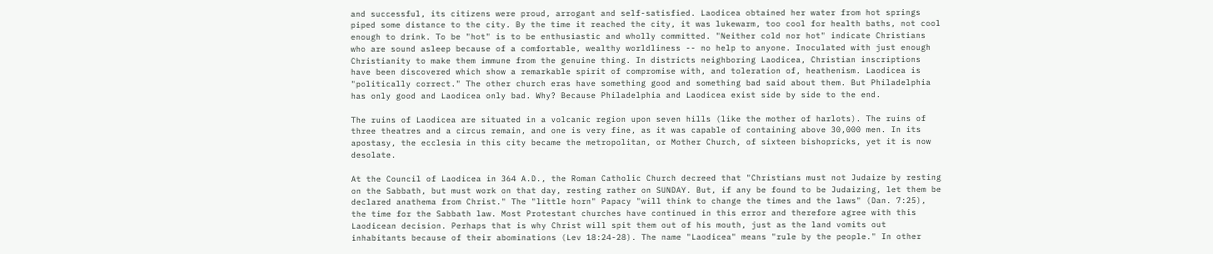and successful, its citizens were proud, arrogant and self-satisfied. Laodicea obtained her water from hot springs piped some distance to the city. By the time it reached the city, it was lukewarm, too cool for health baths, not cool enough to drink. To be "hot" is to be enthusiastic and wholly committed. "Neither cold nor hot" indicate Christians who are sound asleep because of a comfortable, wealthy worldliness -- no help to anyone. Inoculated with just enough Christianity to make them immune from the genuine thing. In districts neighboring Laodicea, Christian inscriptions have been discovered which show a remarkable spirit of compromise with, and toleration of, heathenism. Laodicea is "politically correct." The other church eras have something good and something bad said about them. But Philadelphia has only good and Laodicea only bad. Why? Because Philadelphia and Laodicea exist side by side to the end.

The ruins of Laodicea are situated in a volcanic region upon seven hills (like the mother of harlots). The ruins of three theatres and a circus remain, and one is very fine, as it was capable of containing above 30,000 men. In its apostasy, the ecclesia in this city became the metropolitan, or Mother Church, of sixteen bishopricks, yet it is now desolate.

At the Council of Laodicea in 364 A.D., the Roman Catholic Church decreed that "Christians must not Judaize by resting on the Sabbath, but must work on that day, resting rather on SUNDAY. But, if any be found to be Judaizing, let them be declared anathema from Christ." The "little horn" Papacy "will think to change the times and the laws" (Dan. 7:25), the time for the Sabbath law. Most Protestant churches have continued in this error and therefore agree with this Laodicean decision. Perhaps that is why Christ will spit them out of his mouth, just as the land vomits out inhabitants because of their abominations (Lev 18:24-28). The name "Laodicea" means "rule by the people." In other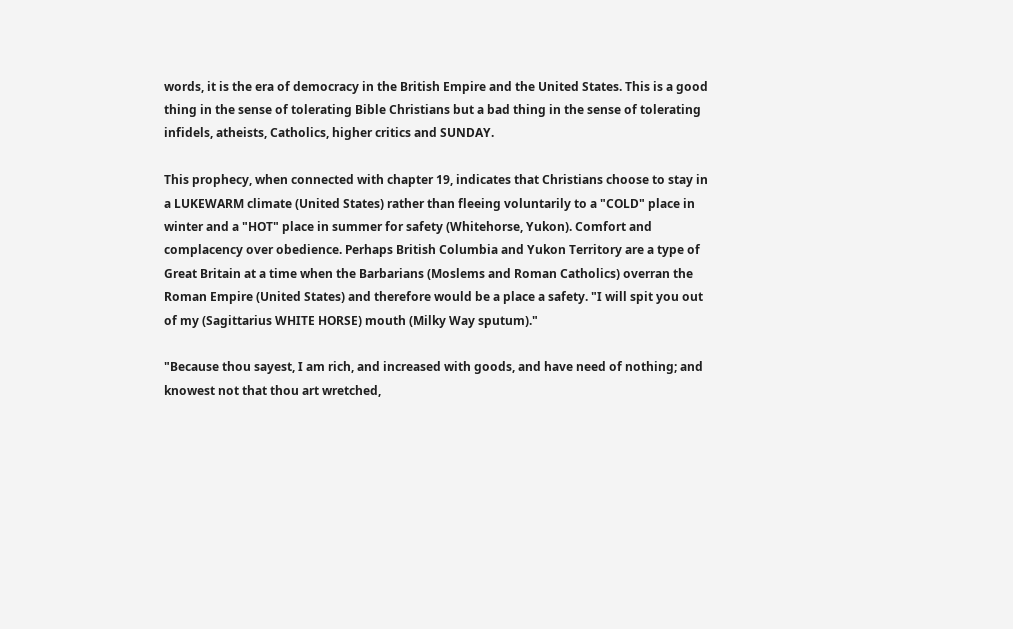words, it is the era of democracy in the British Empire and the United States. This is a good thing in the sense of tolerating Bible Christians but a bad thing in the sense of tolerating infidels, atheists, Catholics, higher critics and SUNDAY.

This prophecy, when connected with chapter 19, indicates that Christians choose to stay in a LUKEWARM climate (United States) rather than fleeing voluntarily to a "COLD" place in winter and a "HOT" place in summer for safety (Whitehorse, Yukon). Comfort and complacency over obedience. Perhaps British Columbia and Yukon Territory are a type of Great Britain at a time when the Barbarians (Moslems and Roman Catholics) overran the Roman Empire (United States) and therefore would be a place a safety. "I will spit you out of my (Sagittarius WHITE HORSE) mouth (Milky Way sputum)."

"Because thou sayest, I am rich, and increased with goods, and have need of nothing; and knowest not that thou art wretched,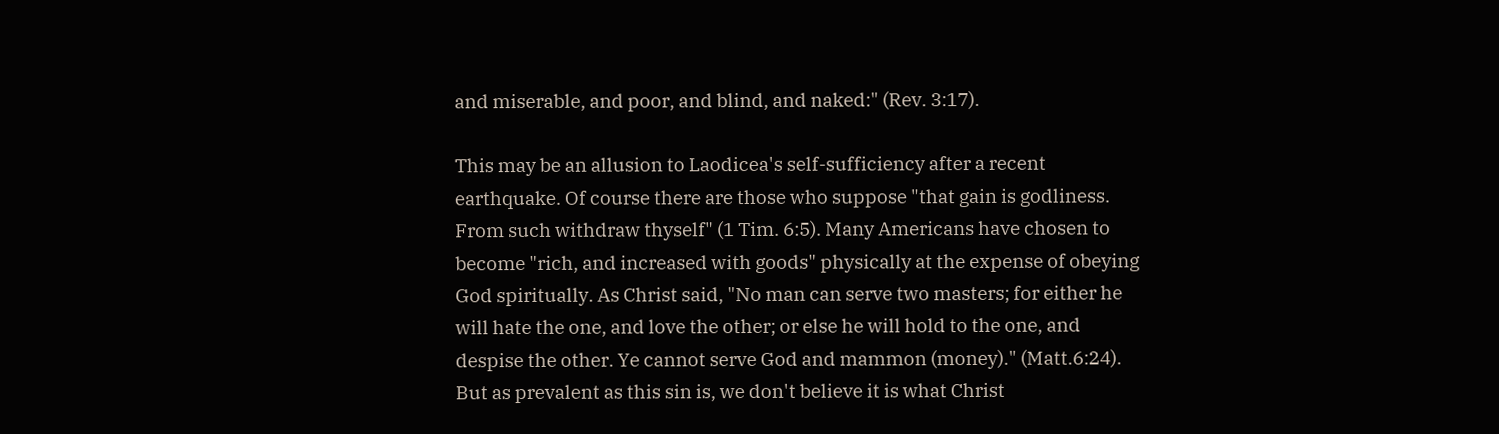and miserable, and poor, and blind, and naked:" (Rev. 3:17).

This may be an allusion to Laodicea's self-sufficiency after a recent earthquake. Of course there are those who suppose "that gain is godliness. From such withdraw thyself" (1 Tim. 6:5). Many Americans have chosen to become "rich, and increased with goods" physically at the expense of obeying God spiritually. As Christ said, "No man can serve two masters; for either he will hate the one, and love the other; or else he will hold to the one, and despise the other. Ye cannot serve God and mammon (money)." (Matt.6:24). But as prevalent as this sin is, we don't believe it is what Christ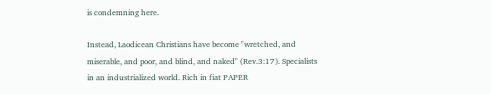is condemning here.

Instead, Laodicean Christians have become "wretched, and miserable, and poor, and blind, and naked" (Rev.3:17). Specialists in an industrialized world. Rich in fiat PAPER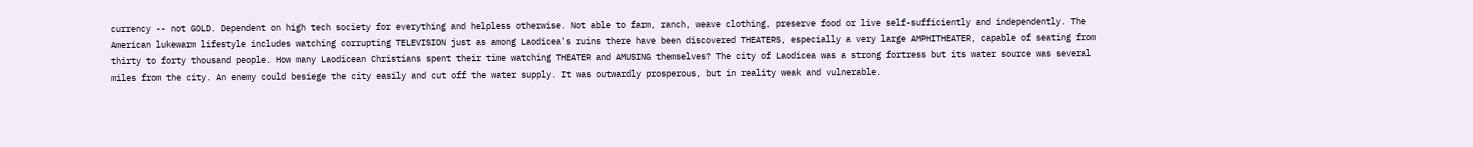currency -- not GOLD. Dependent on high tech society for everything and helpless otherwise. Not able to farm, ranch, weave clothing, preserve food or live self-sufficiently and independently. The American lukewarm lifestyle includes watching corrupting TELEVISION just as among Laodicea's ruins there have been discovered THEATERS, especially a very large AMPHITHEATER, capable of seating from thirty to forty thousand people. How many Laodicean Christians spent their time watching THEATER and AMUSING themselves? The city of Laodicea was a strong fortress but its water source was several miles from the city. An enemy could besiege the city easily and cut off the water supply. It was outwardly prosperous, but in reality weak and vulnerable.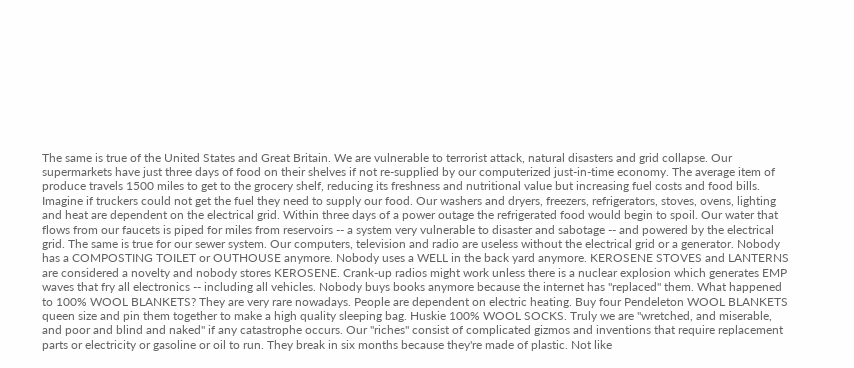The same is true of the United States and Great Britain. We are vulnerable to terrorist attack, natural disasters and grid collapse. Our supermarkets have just three days of food on their shelves if not re-supplied by our computerized just-in-time economy. The average item of produce travels 1500 miles to get to the grocery shelf, reducing its freshness and nutritional value but increasing fuel costs and food bills. Imagine if truckers could not get the fuel they need to supply our food. Our washers and dryers, freezers, refrigerators, stoves, ovens, lighting and heat are dependent on the electrical grid. Within three days of a power outage the refrigerated food would begin to spoil. Our water that flows from our faucets is piped for miles from reservoirs -- a system very vulnerable to disaster and sabotage -- and powered by the electrical grid. The same is true for our sewer system. Our computers, television and radio are useless without the electrical grid or a generator. Nobody has a COMPOSTING TOILET or OUTHOUSE anymore. Nobody uses a WELL in the back yard anymore. KEROSENE STOVES and LANTERNS are considered a novelty and nobody stores KEROSENE. Crank-up radios might work unless there is a nuclear explosion which generates EMP waves that fry all electronics -- including all vehicles. Nobody buys books anymore because the internet has "replaced" them. What happened to 100% WOOL BLANKETS? They are very rare nowadays. People are dependent on electric heating. Buy four Pendeleton WOOL BLANKETS queen size and pin them together to make a high quality sleeping bag. Huskie 100% WOOL SOCKS. Truly we are "wretched, and miserable, and poor and blind and naked" if any catastrophe occurs. Our "riches" consist of complicated gizmos and inventions that require replacement parts or electricity or gasoline or oil to run. They break in six months because they're made of plastic. Not like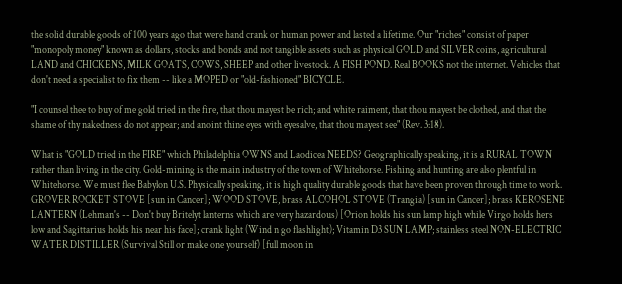the solid durable goods of 100 years ago that were hand crank or human power and lasted a lifetime. Our "riches" consist of paper "monopoly money" known as dollars, stocks and bonds and not tangible assets such as physical GOLD and SILVER coins, agricultural LAND and CHICKENS, MILK GOATS, COWS, SHEEP and other livestock. A FISH POND. Real BOOKS not the internet. Vehicles that don't need a specialist to fix them -- like a MOPED or "old-fashioned" BICYCLE.

"I counsel thee to buy of me gold tried in the fire, that thou mayest be rich; and white raiment, that thou mayest be clothed, and that the shame of thy nakedness do not appear; and anoint thine eyes with eyesalve, that thou mayest see" (Rev. 3:18).

What is "GOLD tried in the FIRE" which Philadelphia OWNS and Laodicea NEEDS? Geographically speaking, it is a RURAL TOWN rather than living in the city. Gold-mining is the main industry of the town of Whitehorse. Fishing and hunting are also plentful in Whitehorse. We must flee Babylon U.S. Physically speaking, it is high quality durable goods that have been proven through time to work. GROVER ROCKET STOVE [sun in Cancer]; WOOD STOVE, brass ALCOHOL STOVE (Trangia) [sun in Cancer]; brass KEROSENE LANTERN (Lehman's -- Don't buy Britelyt lanterns which are very hazardous) [Orion holds his sun lamp high while Virgo holds hers low and Sagittarius holds his near his face]; crank light (Wind n go flashlight); Vitamin D3 SUN LAMP; stainless steel NON-ELECTRIC WATER DISTILLER (Survival Still or make one yourself) [full moon in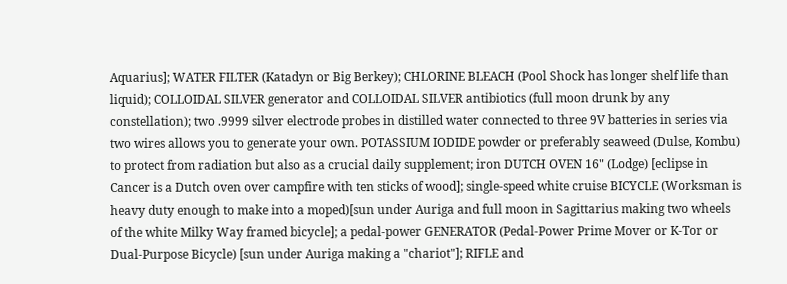Aquarius]; WATER FILTER (Katadyn or Big Berkey); CHLORINE BLEACH (Pool Shock has longer shelf life than liquid); COLLOIDAL SILVER generator and COLLOIDAL SILVER antibiotics (full moon drunk by any constellation); two .9999 silver electrode probes in distilled water connected to three 9V batteries in series via two wires allows you to generate your own. POTASSIUM IODIDE powder or preferably seaweed (Dulse, Kombu) to protect from radiation but also as a crucial daily supplement; iron DUTCH OVEN 16" (Lodge) [eclipse in Cancer is a Dutch oven over campfire with ten sticks of wood]; single-speed white cruise BICYCLE (Worksman is heavy duty enough to make into a moped)[sun under Auriga and full moon in Sagittarius making two wheels of the white Milky Way framed bicycle]; a pedal-power GENERATOR (Pedal-Power Prime Mover or K-Tor or Dual-Purpose Bicycle) [sun under Auriga making a "chariot"]; RIFLE and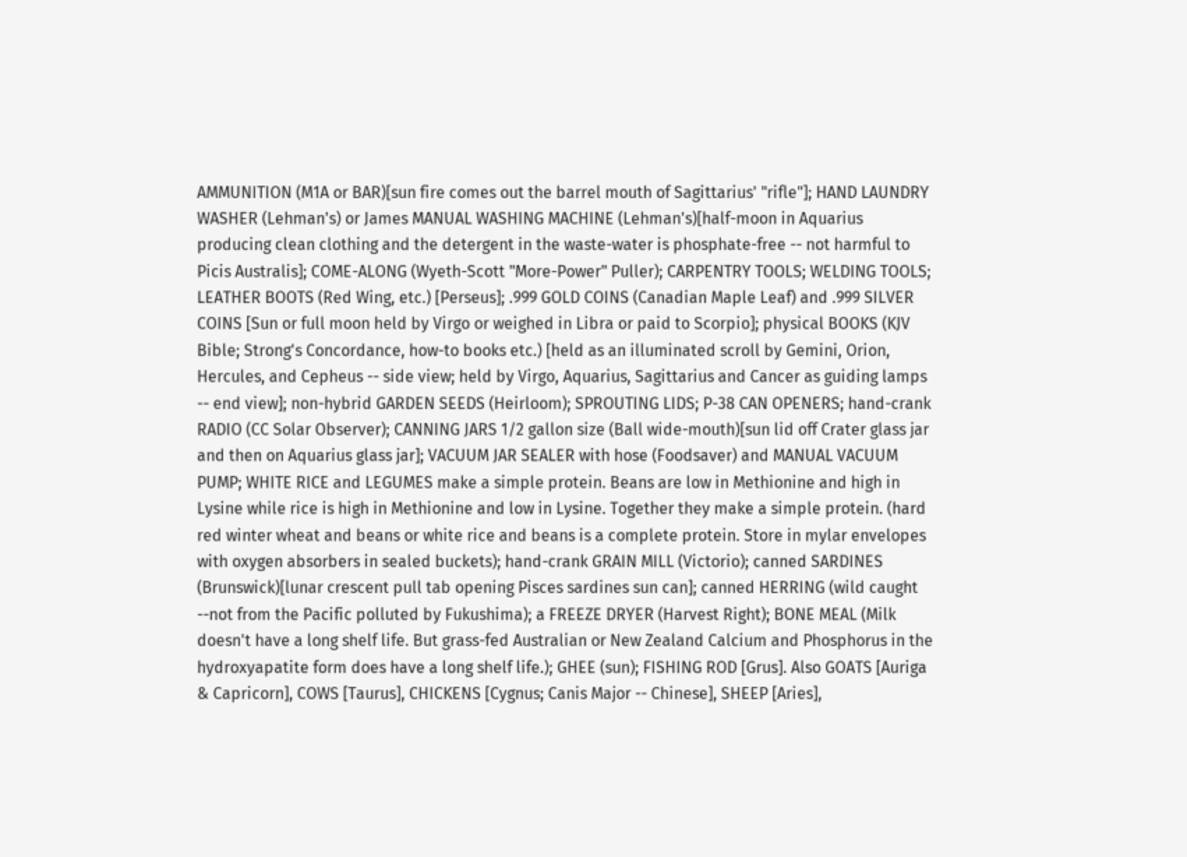AMMUNITION (M1A or BAR)[sun fire comes out the barrel mouth of Sagittarius' "rifle"]; HAND LAUNDRY WASHER (Lehman's) or James MANUAL WASHING MACHINE (Lehman's)[half-moon in Aquarius producing clean clothing and the detergent in the waste-water is phosphate-free -- not harmful to Picis Australis]; COME-ALONG (Wyeth-Scott "More-Power" Puller); CARPENTRY TOOLS; WELDING TOOLS; LEATHER BOOTS (Red Wing, etc.) [Perseus]; .999 GOLD COINS (Canadian Maple Leaf) and .999 SILVER COINS [Sun or full moon held by Virgo or weighed in Libra or paid to Scorpio]; physical BOOKS (KJV Bible; Strong's Concordance, how-to books etc.) [held as an illuminated scroll by Gemini, Orion, Hercules, and Cepheus -- side view; held by Virgo, Aquarius, Sagittarius and Cancer as guiding lamps -- end view]; non-hybrid GARDEN SEEDS (Heirloom); SPROUTING LIDS; P-38 CAN OPENERS; hand-crank RADIO (CC Solar Observer); CANNING JARS 1/2 gallon size (Ball wide-mouth)[sun lid off Crater glass jar and then on Aquarius glass jar]; VACUUM JAR SEALER with hose (Foodsaver) and MANUAL VACUUM PUMP; WHITE RICE and LEGUMES make a simple protein. Beans are low in Methionine and high in Lysine while rice is high in Methionine and low in Lysine. Together they make a simple protein. (hard red winter wheat and beans or white rice and beans is a complete protein. Store in mylar envelopes with oxygen absorbers in sealed buckets); hand-crank GRAIN MILL (Victorio); canned SARDINES (Brunswick)[lunar crescent pull tab opening Pisces sardines sun can]; canned HERRING (wild caught --not from the Pacific polluted by Fukushima); a FREEZE DRYER (Harvest Right); BONE MEAL (Milk doesn't have a long shelf life. But grass-fed Australian or New Zealand Calcium and Phosphorus in the hydroxyapatite form does have a long shelf life.); GHEE (sun); FISHING ROD [Grus]. Also GOATS [Auriga & Capricorn], COWS [Taurus], CHICKENS [Cygnus; Canis Major -- Chinese], SHEEP [Aries],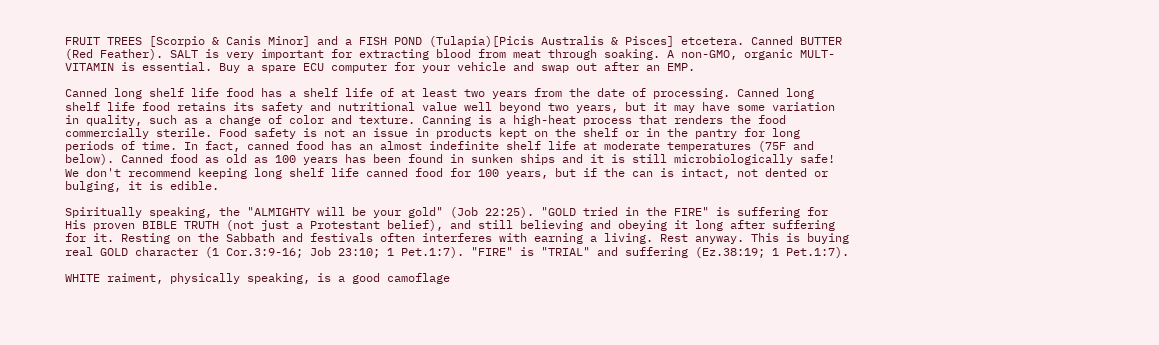FRUIT TREES [Scorpio & Canis Minor] and a FISH POND (Tulapia)[Picis Australis & Pisces] etcetera. Canned BUTTER (Red Feather). SALT is very important for extracting blood from meat through soaking. A non-GMO, organic MULT-VITAMIN is essential. Buy a spare ECU computer for your vehicle and swap out after an EMP.

Canned long shelf life food has a shelf life of at least two years from the date of processing. Canned long shelf life food retains its safety and nutritional value well beyond two years, but it may have some variation in quality, such as a change of color and texture. Canning is a high-heat process that renders the food commercially sterile. Food safety is not an issue in products kept on the shelf or in the pantry for long periods of time. In fact, canned food has an almost indefinite shelf life at moderate temperatures (75F and below). Canned food as old as 100 years has been found in sunken ships and it is still microbiologically safe! We don't recommend keeping long shelf life canned food for 100 years, but if the can is intact, not dented or bulging, it is edible.

Spiritually speaking, the "ALMIGHTY will be your gold" (Job 22:25). "GOLD tried in the FIRE" is suffering for His proven BIBLE TRUTH (not just a Protestant belief), and still believing and obeying it long after suffering for it. Resting on the Sabbath and festivals often interferes with earning a living. Rest anyway. This is buying real GOLD character (1 Cor.3:9-16; Job 23:10; 1 Pet.1:7). "FIRE" is "TRIAL" and suffering (Ez.38:19; 1 Pet.1:7).

WHITE raiment, physically speaking, is a good camoflage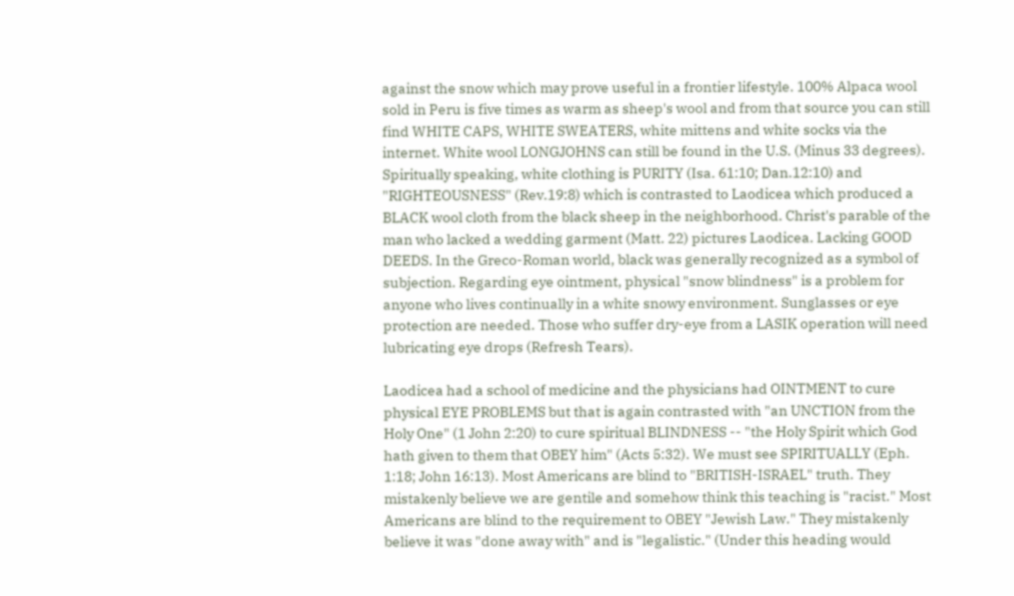against the snow which may prove useful in a frontier lifestyle. 100% Alpaca wool sold in Peru is five times as warm as sheep's wool and from that source you can still find WHITE CAPS, WHITE SWEATERS, white mittens and white socks via the internet. White wool LONGJOHNS can still be found in the U.S. (Minus 33 degrees). Spiritually speaking, white clothing is PURITY (Isa. 61:10; Dan.12:10) and "RIGHTEOUSNESS" (Rev.19:8) which is contrasted to Laodicea which produced a BLACK wool cloth from the black sheep in the neighborhood. Christ's parable of the man who lacked a wedding garment (Matt. 22) pictures Laodicea. Lacking GOOD DEEDS. In the Greco-Roman world, black was generally recognized as a symbol of subjection. Regarding eye ointment, physical "snow blindness" is a problem for anyone who lives continually in a white snowy environment. Sunglasses or eye protection are needed. Those who suffer dry-eye from a LASIK operation will need lubricating eye drops (Refresh Tears).

Laodicea had a school of medicine and the physicians had OINTMENT to cure physical EYE PROBLEMS but that is again contrasted with "an UNCTION from the Holy One" (1 John 2:20) to cure spiritual BLINDNESS -- "the Holy Spirit which God hath given to them that OBEY him" (Acts 5:32). We must see SPIRITUALLY (Eph. 1:18; John 16:13). Most Americans are blind to "BRITISH-ISRAEL" truth. They mistakenly believe we are gentile and somehow think this teaching is "racist." Most Americans are blind to the requirement to OBEY "Jewish Law." They mistakenly believe it was "done away with" and is "legalistic." (Under this heading would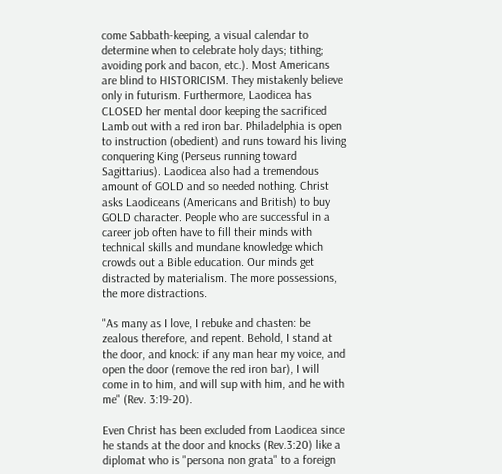come Sabbath-keeping, a visual calendar to determine when to celebrate holy days; tithing; avoiding pork and bacon, etc.). Most Americans are blind to HISTORICISM. They mistakenly believe only in futurism. Furthermore, Laodicea has CLOSED her mental door keeping the sacrificed Lamb out with a red iron bar. Philadelphia is open to instruction (obedient) and runs toward his living conquering King (Perseus running toward Sagittarius). Laodicea also had a tremendous amount of GOLD and so needed nothing. Christ asks Laodiceans (Americans and British) to buy GOLD character. People who are successful in a career job often have to fill their minds with technical skills and mundane knowledge which crowds out a Bible education. Our minds get distracted by materialism. The more possessions, the more distractions.

"As many as I love, I rebuke and chasten: be zealous therefore, and repent. Behold, I stand at the door, and knock: if any man hear my voice, and open the door (remove the red iron bar), I will come in to him, and will sup with him, and he with me" (Rev. 3:19-20).

Even Christ has been excluded from Laodicea since he stands at the door and knocks (Rev.3:20) like a diplomat who is "persona non grata" to a foreign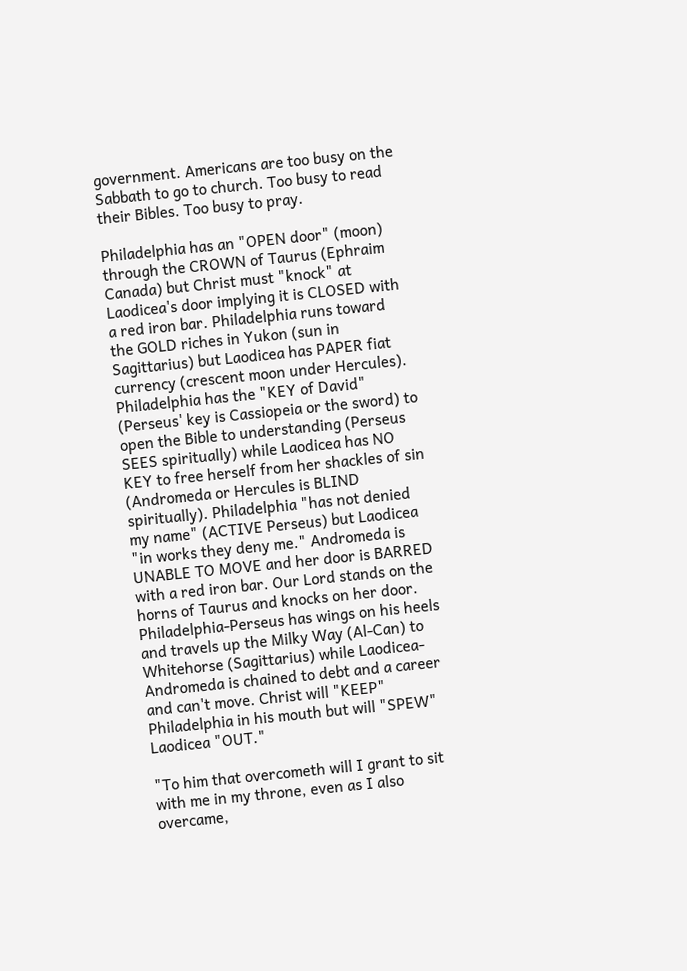government. Americans are too busy on the Sabbath to go to church. Too busy to read their Bibles. Too busy to pray.

Philadelphia has an "OPEN door" (moon) through the CROWN of Taurus (Ephraim Canada) but Christ must "knock" at Laodicea's door implying it is CLOSED with a red iron bar. Philadelphia runs toward the GOLD riches in Yukon (sun in Sagittarius) but Laodicea has PAPER fiat currency (crescent moon under Hercules). Philadelphia has the "KEY of David" (Perseus' key is Cassiopeia or the sword) to open the Bible to understanding (Perseus SEES spiritually) while Laodicea has NO KEY to free herself from her shackles of sin (Andromeda or Hercules is BLIND spiritually). Philadelphia "has not denied my name" (ACTIVE Perseus) but Laodicea "in works they deny me." Andromeda is UNABLE TO MOVE and her door is BARRED with a red iron bar. Our Lord stands on the horns of Taurus and knocks on her door. Philadelphia-Perseus has wings on his heels and travels up the Milky Way (Al-Can) to Whitehorse (Sagittarius) while Laodicea-Andromeda is chained to debt and a career and can't move. Christ will "KEEP" Philadelphia in his mouth but will "SPEW" Laodicea "OUT."

"To him that overcometh will I grant to sit with me in my throne, even as I also overcame,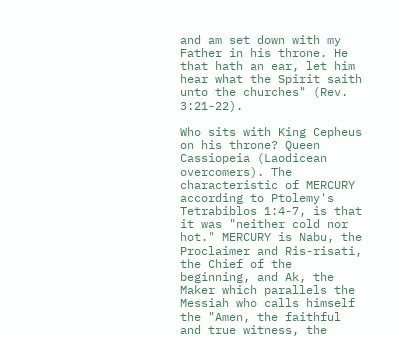and am set down with my Father in his throne. He that hath an ear, let him hear what the Spirit saith unto the churches" (Rev. 3:21-22).

Who sits with King Cepheus on his throne? Queen Cassiopeia (Laodicean overcomers). The characteristic of MERCURY according to Ptolemy's Tetrabiblos 1:4-7, is that it was "neither cold nor hot." MERCURY is Nabu, the Proclaimer and Ris-risati, the Chief of the beginning, and Ak, the Maker which parallels the Messiah who calls himself the "Amen, the faithful and true witness, the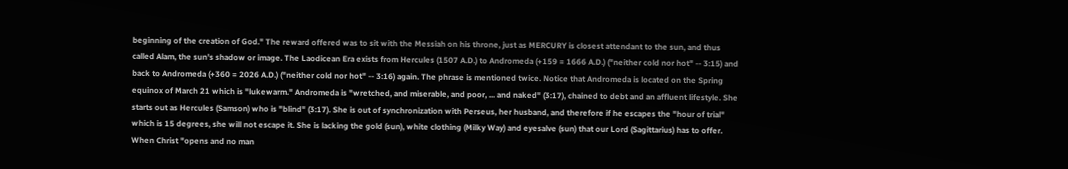beginning of the creation of God." The reward offered was to sit with the Messiah on his throne, just as MERCURY is closest attendant to the sun, and thus called Alam, the sun's shadow or image. The Laodicean Era exists from Hercules (1507 A.D.) to Andromeda (+159 = 1666 A.D.) ("neither cold nor hot" -- 3:15) and back to Andromeda (+360 = 2026 A.D.) ("neither cold nor hot" -- 3:16) again. The phrase is mentioned twice. Notice that Andromeda is located on the Spring equinox of March 21 which is "lukewarm." Andromeda is "wretched, and miserable, and poor, ... and naked" (3:17), chained to debt and an affluent lifestyle. She starts out as Hercules (Samson) who is "blind" (3:17). She is out of synchronization with Perseus, her husband, and therefore if he escapes the "hour of trial" which is 15 degrees, she will not escape it. She is lacking the gold (sun), white clothing (Milky Way) and eyesalve (sun) that our Lord (Sagittarius) has to offer. When Christ "opens and no man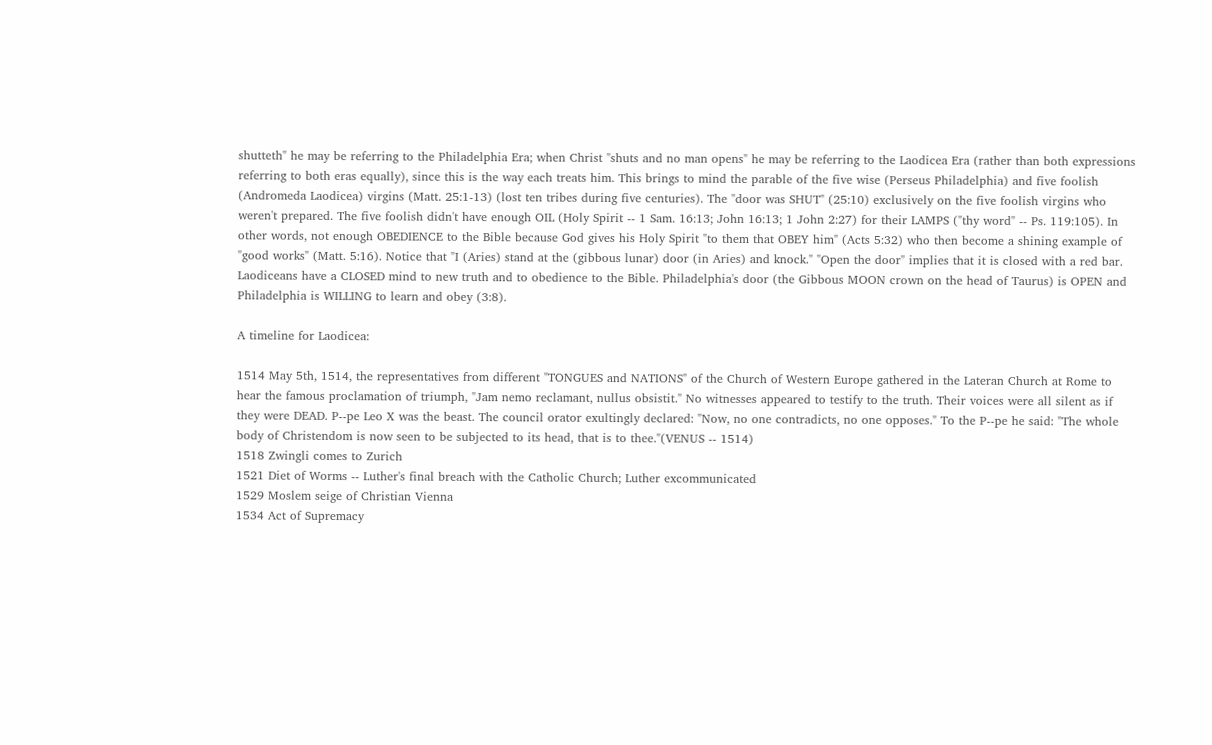shutteth" he may be referring to the Philadelphia Era; when Christ "shuts and no man opens" he may be referring to the Laodicea Era (rather than both expressions referring to both eras equally), since this is the way each treats him. This brings to mind the parable of the five wise (Perseus Philadelphia) and five foolish (Andromeda Laodicea) virgins (Matt. 25:1-13) (lost ten tribes during five centuries). The "door was SHUT" (25:10) exclusively on the five foolish virgins who weren't prepared. The five foolish didn't have enough OIL (Holy Spirit -- 1 Sam. 16:13; John 16:13; 1 John 2:27) for their LAMPS ("thy word" -- Ps. 119:105). In other words, not enough OBEDIENCE to the Bible because God gives his Holy Spirit "to them that OBEY him" (Acts 5:32) who then become a shining example of "good works" (Matt. 5:16). Notice that "I (Aries) stand at the (gibbous lunar) door (in Aries) and knock." "Open the door" implies that it is closed with a red bar. Laodiceans have a CLOSED mind to new truth and to obedience to the Bible. Philadelphia's door (the Gibbous MOON crown on the head of Taurus) is OPEN and Philadelphia is WILLING to learn and obey (3:8).

A timeline for Laodicea:

1514 May 5th, 1514, the representatives from different "TONGUES and NATIONS" of the Church of Western Europe gathered in the Lateran Church at Rome to hear the famous proclamation of triumph, "Jam nemo reclamant, nullus obsistit." No witnesses appeared to testify to the truth. Their voices were all silent as if they were DEAD. P--pe Leo X was the beast. The council orator exultingly declared: "Now, no one contradicts, no one opposes." To the P--pe he said: "The whole body of Christendom is now seen to be subjected to its head, that is to thee."(VENUS -- 1514)
1518 Zwingli comes to Zurich
1521 Diet of Worms -- Luther's final breach with the Catholic Church; Luther excommunicated
1529 Moslem seige of Christian Vienna
1534 Act of Supremacy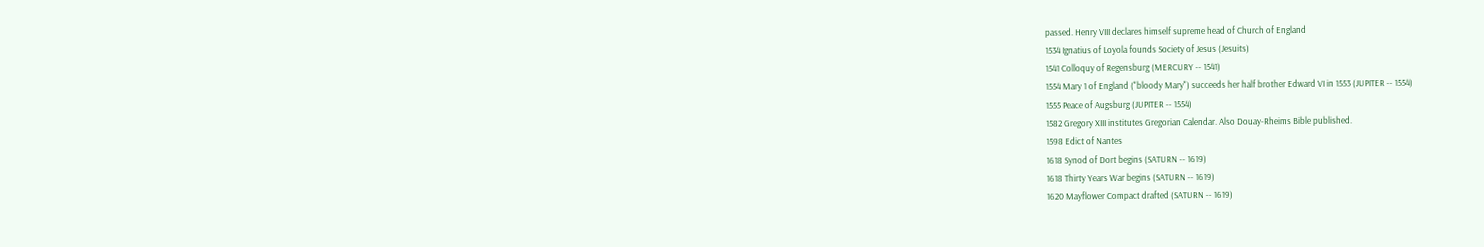passed. Henry VIII declares himself supreme head of Church of England
1534 Ignatius of Loyola founds Society of Jesus (Jesuits)
1541 Colloquy of Regensburg (MERCURY -- 1541)
1554 Mary 1 of England ("bloody Mary") succeeds her half brother Edward VI in 1553 (JUPITER -- 1554)
1555 Peace of Augsburg (JUPITER -- 1554)
1582 Gregory XIII institutes Gregorian Calendar. Also Douay-Rheims Bible published.
1598 Edict of Nantes
1618 Synod of Dort begins (SATURN -- 1619)
1618 Thirty Years War begins (SATURN -- 1619)
1620 Mayflower Compact drafted (SATURN -- 1619)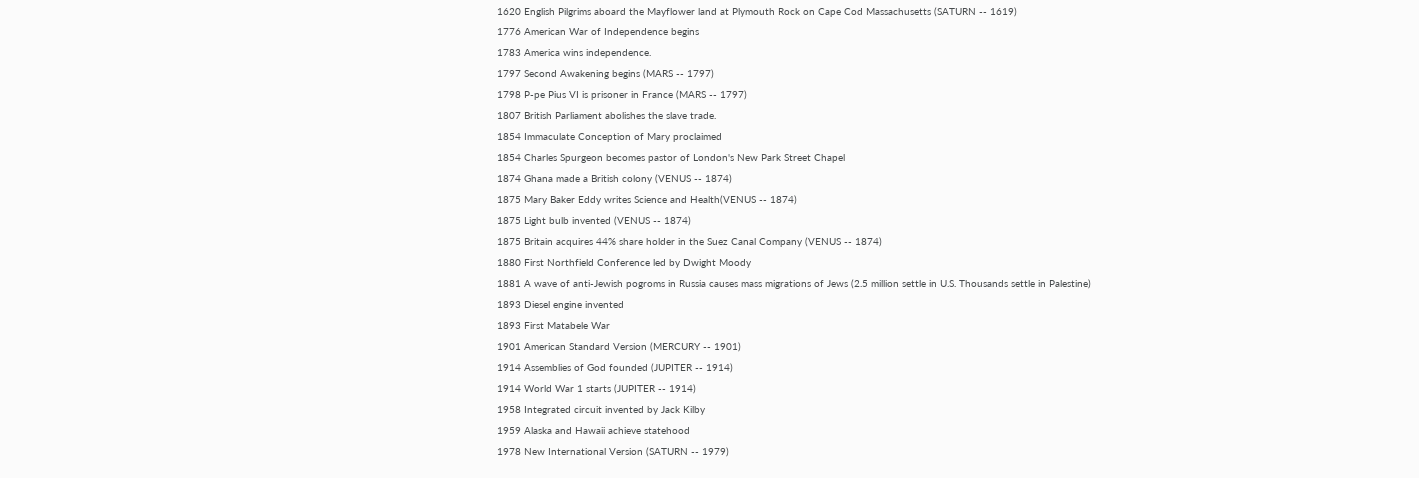1620 English Pilgrims aboard the Mayflower land at Plymouth Rock on Cape Cod Massachusetts (SATURN -- 1619)
1776 American War of Independence begins
1783 America wins independence.
1797 Second Awakening begins (MARS -- 1797)
1798 P-pe Pius VI is prisoner in France (MARS -- 1797)
1807 British Parliament abolishes the slave trade.
1854 Immaculate Conception of Mary proclaimed
1854 Charles Spurgeon becomes pastor of London's New Park Street Chapel
1874 Ghana made a British colony (VENUS -- 1874)
1875 Mary Baker Eddy writes Science and Health(VENUS -- 1874)
1875 Light bulb invented (VENUS -- 1874)
1875 Britain acquires 44% share holder in the Suez Canal Company (VENUS -- 1874)
1880 First Northfield Conference led by Dwight Moody
1881 A wave of anti-Jewish pogroms in Russia causes mass migrations of Jews (2.5 million settle in U.S. Thousands settle in Palestine)
1893 Diesel engine invented
1893 First Matabele War
1901 American Standard Version (MERCURY -- 1901)
1914 Assemblies of God founded (JUPITER -- 1914)
1914 World War 1 starts (JUPITER -- 1914)
1958 Integrated circuit invented by Jack Kilby
1959 Alaska and Hawaii achieve statehood
1978 New International Version (SATURN -- 1979)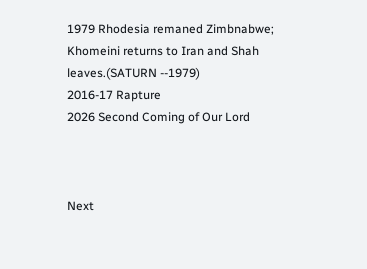1979 Rhodesia remaned Zimbnabwe; Khomeini returns to Iran and Shah leaves.(SATURN --1979)
2016-17 Rapture
2026 Second Coming of Our Lord



Next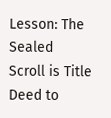Lesson: The Sealed Scroll is Title Deed to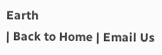Earth
| Back to Home | Email Us